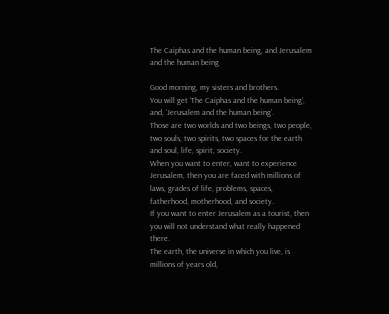The Caiphas and the human being, and Jerusalem and the human being

Good morning, my sisters and brothers.
You will get ‘The Caiphas and the human being’, and, ‘Jerusalem and the human being’.
Those are two worlds and two beings, two people, two souls, two spirits, two spaces for the earth and soul, life, spirit, society.
When you want to enter, want to experience Jerusalem, then you are faced with millions of laws, grades of life, problems, spaces, fatherhood, motherhood, and society.
If you want to enter Jerusalem as a tourist, then you will not understand what really happened there.
The earth, the universe in which you live, is millions of years old,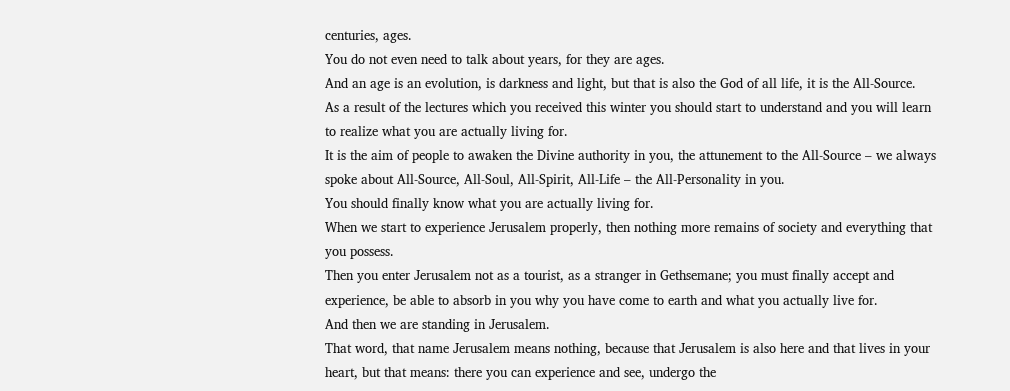centuries, ages.
You do not even need to talk about years, for they are ages.
And an age is an evolution, is darkness and light, but that is also the God of all life, it is the All-Source.
As a result of the lectures which you received this winter you should start to understand and you will learn to realize what you are actually living for.
It is the aim of people to awaken the Divine authority in you, the attunement to the All-Source – we always spoke about All-Source, All-Soul, All-Spirit, All-Life – the All-Personality in you.
You should finally know what you are actually living for.
When we start to experience Jerusalem properly, then nothing more remains of society and everything that you possess.
Then you enter Jerusalem not as a tourist, as a stranger in Gethsemane; you must finally accept and experience, be able to absorb in you why you have come to earth and what you actually live for.
And then we are standing in Jerusalem.
That word, that name Jerusalem means nothing, because that Jerusalem is also here and that lives in your heart, but that means: there you can experience and see, undergo the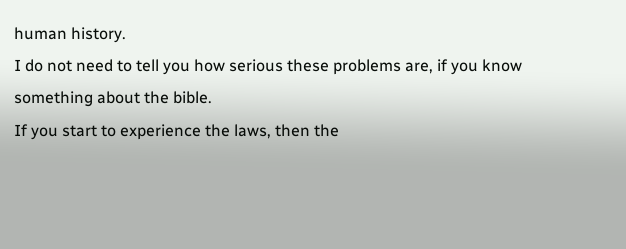human history.
I do not need to tell you how serious these problems are, if you know something about the bible.
If you start to experience the laws, then the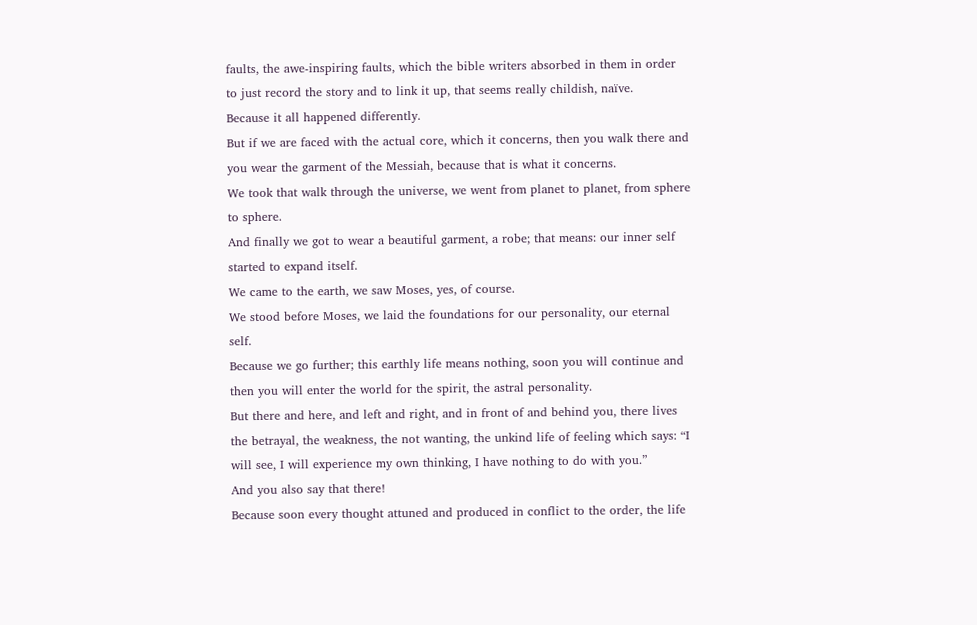faults, the awe-inspiring faults, which the bible writers absorbed in them in order to just record the story and to link it up, that seems really childish, naïve.
Because it all happened differently.
But if we are faced with the actual core, which it concerns, then you walk there and you wear the garment of the Messiah, because that is what it concerns.
We took that walk through the universe, we went from planet to planet, from sphere to sphere.
And finally we got to wear a beautiful garment, a robe; that means: our inner self started to expand itself.
We came to the earth, we saw Moses, yes, of course.
We stood before Moses, we laid the foundations for our personality, our eternal self.
Because we go further; this earthly life means nothing, soon you will continue and then you will enter the world for the spirit, the astral personality.
But there and here, and left and right, and in front of and behind you, there lives the betrayal, the weakness, the not wanting, the unkind life of feeling which says: “I will see, I will experience my own thinking, I have nothing to do with you.”
And you also say that there!
Because soon every thought attuned and produced in conflict to the order, the life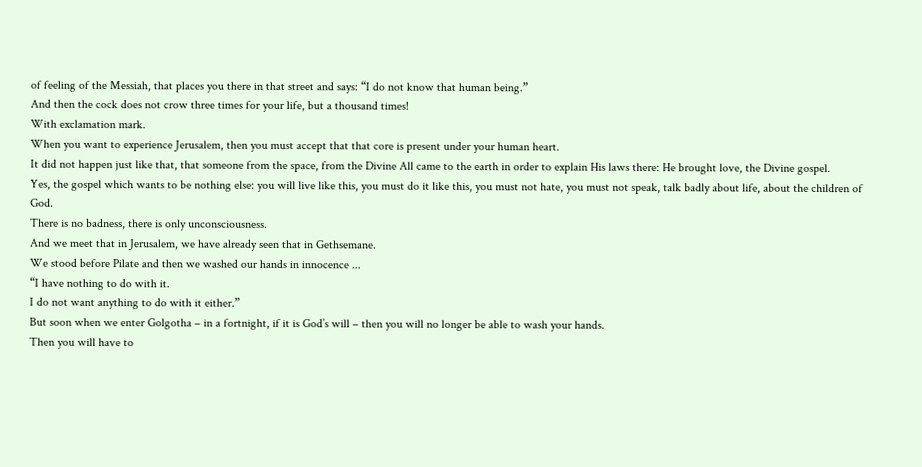of feeling of the Messiah, that places you there in that street and says: “I do not know that human being.”
And then the cock does not crow three times for your life, but a thousand times!
With exclamation mark.
When you want to experience Jerusalem, then you must accept that that core is present under your human heart.
It did not happen just like that, that someone from the space, from the Divine All came to the earth in order to explain His laws there: He brought love, the Divine gospel.
Yes, the gospel which wants to be nothing else: you will live like this, you must do it like this, you must not hate, you must not speak, talk badly about life, about the children of God.
There is no badness, there is only unconsciousness.
And we meet that in Jerusalem, we have already seen that in Gethsemane.
We stood before Pilate and then we washed our hands in innocence ...
“I have nothing to do with it.
I do not want anything to do with it either.”
But soon when we enter Golgotha – in a fortnight, if it is God’s will – then you will no longer be able to wash your hands.
Then you will have to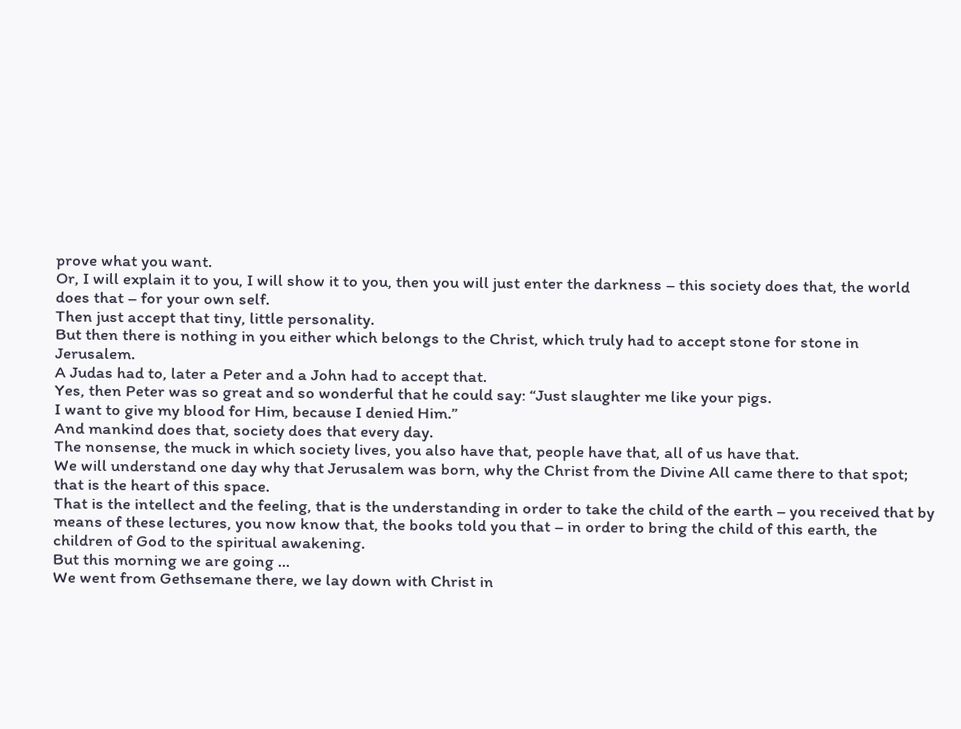prove what you want.
Or, I will explain it to you, I will show it to you, then you will just enter the darkness – this society does that, the world does that – for your own self.
Then just accept that tiny, little personality.
But then there is nothing in you either which belongs to the Christ, which truly had to accept stone for stone in Jerusalem.
A Judas had to, later a Peter and a John had to accept that.
Yes, then Peter was so great and so wonderful that he could say: “Just slaughter me like your pigs.
I want to give my blood for Him, because I denied Him.”
And mankind does that, society does that every day.
The nonsense, the muck in which society lives, you also have that, people have that, all of us have that.
We will understand one day why that Jerusalem was born, why the Christ from the Divine All came there to that spot; that is the heart of this space.
That is the intellect and the feeling, that is the understanding in order to take the child of the earth – you received that by means of these lectures, you now know that, the books told you that – in order to bring the child of this earth, the children of God to the spiritual awakening.
But this morning we are going ...
We went from Gethsemane there, we lay down with Christ in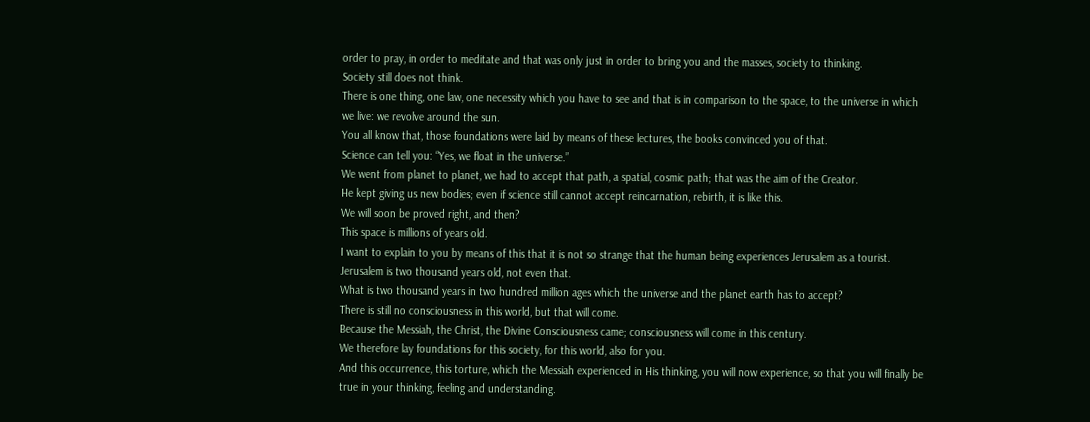order to pray, in order to meditate and that was only just in order to bring you and the masses, society to thinking.
Society still does not think.
There is one thing, one law, one necessity which you have to see and that is in comparison to the space, to the universe in which we live: we revolve around the sun.
You all know that, those foundations were laid by means of these lectures, the books convinced you of that.
Science can tell you: “Yes, we float in the universe.”
We went from planet to planet, we had to accept that path, a spatial, cosmic path; that was the aim of the Creator.
He kept giving us new bodies; even if science still cannot accept reincarnation, rebirth, it is like this.
We will soon be proved right, and then?
This space is millions of years old.
I want to explain to you by means of this that it is not so strange that the human being experiences Jerusalem as a tourist.
Jerusalem is two thousand years old, not even that.
What is two thousand years in two hundred million ages which the universe and the planet earth has to accept?
There is still no consciousness in this world, but that will come.
Because the Messiah, the Christ, the Divine Consciousness came; consciousness will come in this century.
We therefore lay foundations for this society, for this world, also for you.
And this occurrence, this torture, which the Messiah experienced in His thinking, you will now experience, so that you will finally be true in your thinking, feeling and understanding.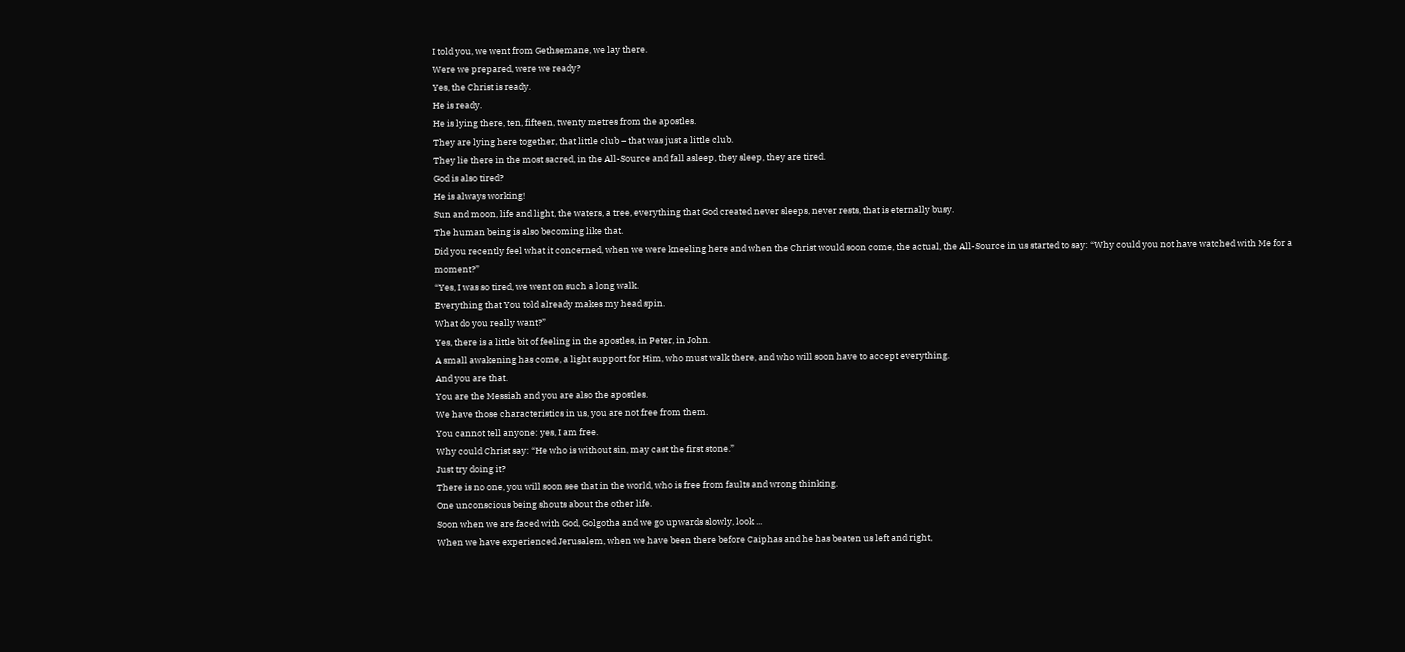I told you, we went from Gethsemane, we lay there.
Were we prepared, were we ready?
Yes, the Christ is ready.
He is ready.
He is lying there, ten, fifteen, twenty metres from the apostles.
They are lying here together, that little club – that was just a little club.
They lie there in the most sacred, in the All-Source and fall asleep, they sleep, they are tired.
God is also tired?
He is always working!
Sun and moon, life and light, the waters, a tree, everything that God created never sleeps, never rests, that is eternally busy.
The human being is also becoming like that.
Did you recently feel what it concerned, when we were kneeling here and when the Christ would soon come, the actual, the All-Source in us started to say: “Why could you not have watched with Me for a moment?”
“Yes, I was so tired, we went on such a long walk.
Everything that You told already makes my head spin.
What do you really want?”
Yes, there is a little bit of feeling in the apostles, in Peter, in John.
A small awakening has come, a light support for Him, who must walk there, and who will soon have to accept everything.
And you are that.
You are the Messiah and you are also the apostles.
We have those characteristics in us, you are not free from them.
You cannot tell anyone: yes, I am free.
Why could Christ say: “He who is without sin, may cast the first stone.”
Just try doing it?
There is no one, you will soon see that in the world, who is free from faults and wrong thinking.
One unconscious being shouts about the other life.
Soon when we are faced with God, Golgotha and we go upwards slowly, look ...
When we have experienced Jerusalem, when we have been there before Caiphas and he has beaten us left and right,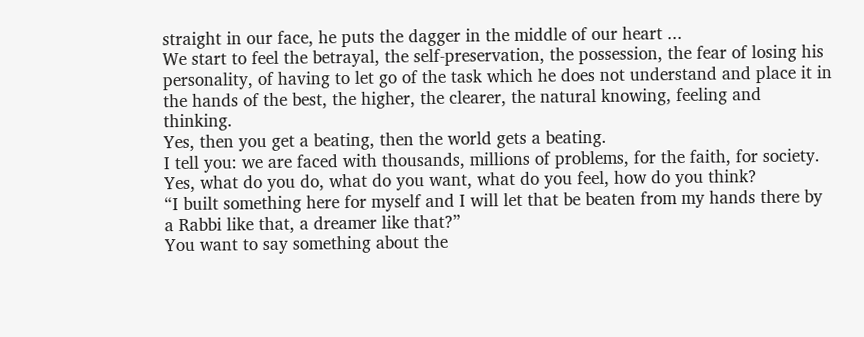straight in our face, he puts the dagger in the middle of our heart ...
We start to feel the betrayal, the self-preservation, the possession, the fear of losing his personality, of having to let go of the task which he does not understand and place it in the hands of the best, the higher, the clearer, the natural knowing, feeling and thinking.
Yes, then you get a beating, then the world gets a beating.
I tell you: we are faced with thousands, millions of problems, for the faith, for society.
Yes, what do you do, what do you want, what do you feel, how do you think?
“I built something here for myself and I will let that be beaten from my hands there by a Rabbi like that, a dreamer like that?”
You want to say something about the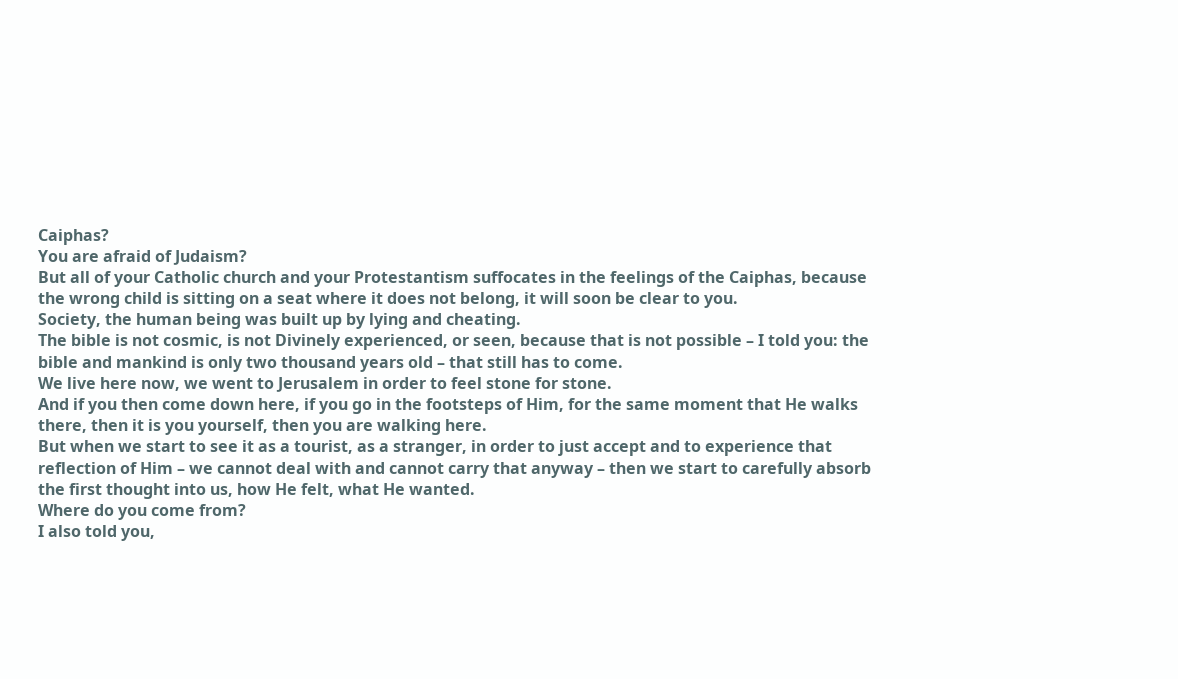Caiphas?
You are afraid of Judaism?
But all of your Catholic church and your Protestantism suffocates in the feelings of the Caiphas, because the wrong child is sitting on a seat where it does not belong, it will soon be clear to you.
Society, the human being was built up by lying and cheating.
The bible is not cosmic, is not Divinely experienced, or seen, because that is not possible – I told you: the bible and mankind is only two thousand years old – that still has to come.
We live here now, we went to Jerusalem in order to feel stone for stone.
And if you then come down here, if you go in the footsteps of Him, for the same moment that He walks there, then it is you yourself, then you are walking here.
But when we start to see it as a tourist, as a stranger, in order to just accept and to experience that reflection of Him – we cannot deal with and cannot carry that anyway – then we start to carefully absorb the first thought into us, how He felt, what He wanted.
Where do you come from?
I also told you,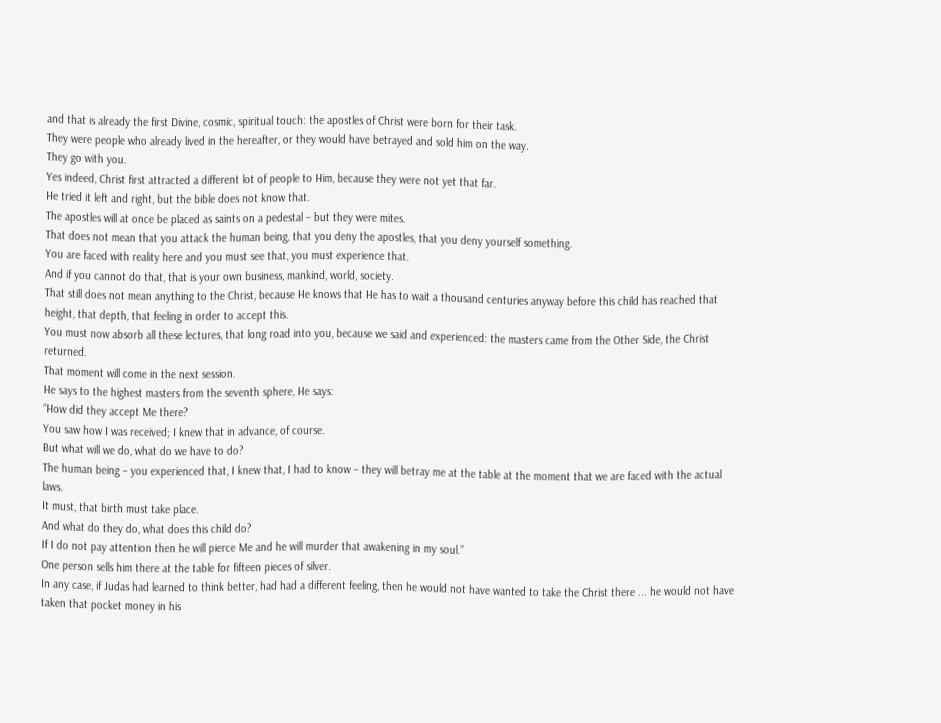and that is already the first Divine, cosmic, spiritual touch: the apostles of Christ were born for their task.
They were people who already lived in the hereafter, or they would have betrayed and sold him on the way.
They go with you.
Yes indeed, Christ first attracted a different lot of people to Him, because they were not yet that far.
He tried it left and right, but the bible does not know that.
The apostles will at once be placed as saints on a pedestal – but they were mites.
That does not mean that you attack the human being, that you deny the apostles, that you deny yourself something.
You are faced with reality here and you must see that, you must experience that.
And if you cannot do that, that is your own business, mankind, world, society.
That still does not mean anything to the Christ, because He knows that He has to wait a thousand centuries anyway before this child has reached that height, that depth, that feeling in order to accept this.
You must now absorb all these lectures, that long road into you, because we said and experienced: the masters came from the Other Side, the Christ returned.
That moment will come in the next session.
He says to the highest masters from the seventh sphere, He says:
“How did they accept Me there?
You saw how I was received; I knew that in advance, of course.
But what will we do, what do we have to do?
The human being – you experienced that, I knew that, I had to know – they will betray me at the table at the moment that we are faced with the actual laws.
It must, that birth must take place.
And what do they do, what does this child do?
If I do not pay attention then he will pierce Me and he will murder that awakening in my soul.”
One person sells him there at the table for fifteen pieces of silver.
In any case, if Judas had learned to think better, had had a different feeling, then he would not have wanted to take the Christ there ... he would not have taken that pocket money in his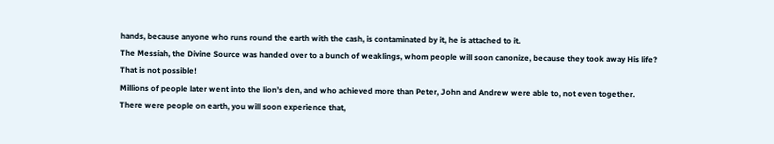hands, because anyone who runs round the earth with the cash, is contaminated by it, he is attached to it.
The Messiah, the Divine Source was handed over to a bunch of weaklings, whom people will soon canonize, because they took away His life?
That is not possible!
Millions of people later went into the lion’s den, and who achieved more than Peter, John and Andrew were able to, not even together.
There were people on earth, you will soon experience that,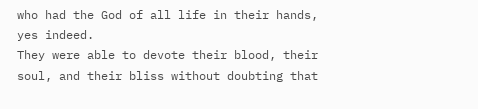who had the God of all life in their hands, yes indeed.
They were able to devote their blood, their soul, and their bliss without doubting that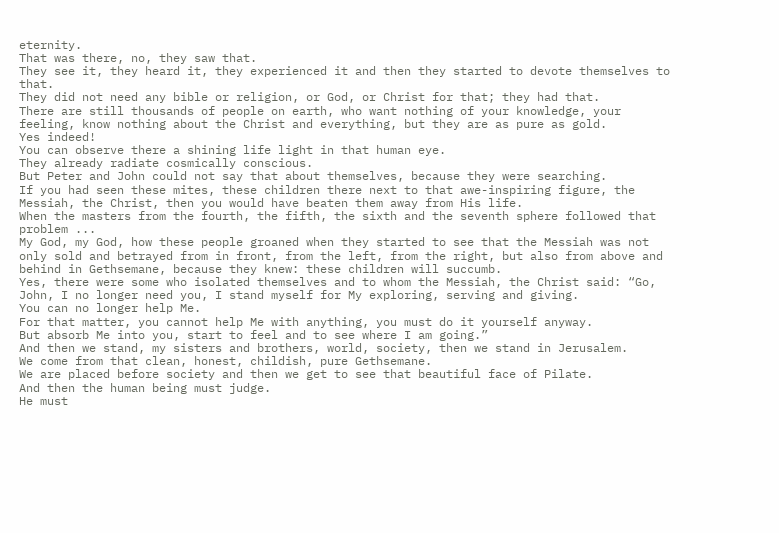eternity.
That was there, no, they saw that.
They see it, they heard it, they experienced it and then they started to devote themselves to that.
They did not need any bible or religion, or God, or Christ for that; they had that.
There are still thousands of people on earth, who want nothing of your knowledge, your feeling, know nothing about the Christ and everything, but they are as pure as gold.
Yes indeed!
You can observe there a shining life light in that human eye.
They already radiate cosmically conscious.
But Peter and John could not say that about themselves, because they were searching.
If you had seen these mites, these children there next to that awe-inspiring figure, the Messiah, the Christ, then you would have beaten them away from His life.
When the masters from the fourth, the fifth, the sixth and the seventh sphere followed that problem ...
My God, my God, how these people groaned when they started to see that the Messiah was not only sold and betrayed from in front, from the left, from the right, but also from above and behind in Gethsemane, because they knew: these children will succumb.
Yes, there were some who isolated themselves and to whom the Messiah, the Christ said: “Go, John, I no longer need you, I stand myself for My exploring, serving and giving.
You can no longer help Me.
For that matter, you cannot help Me with anything, you must do it yourself anyway.
But absorb Me into you, start to feel and to see where I am going.”
And then we stand, my sisters and brothers, world, society, then we stand in Jerusalem.
We come from that clean, honest, childish, pure Gethsemane.
We are placed before society and then we get to see that beautiful face of Pilate.
And then the human being must judge.
He must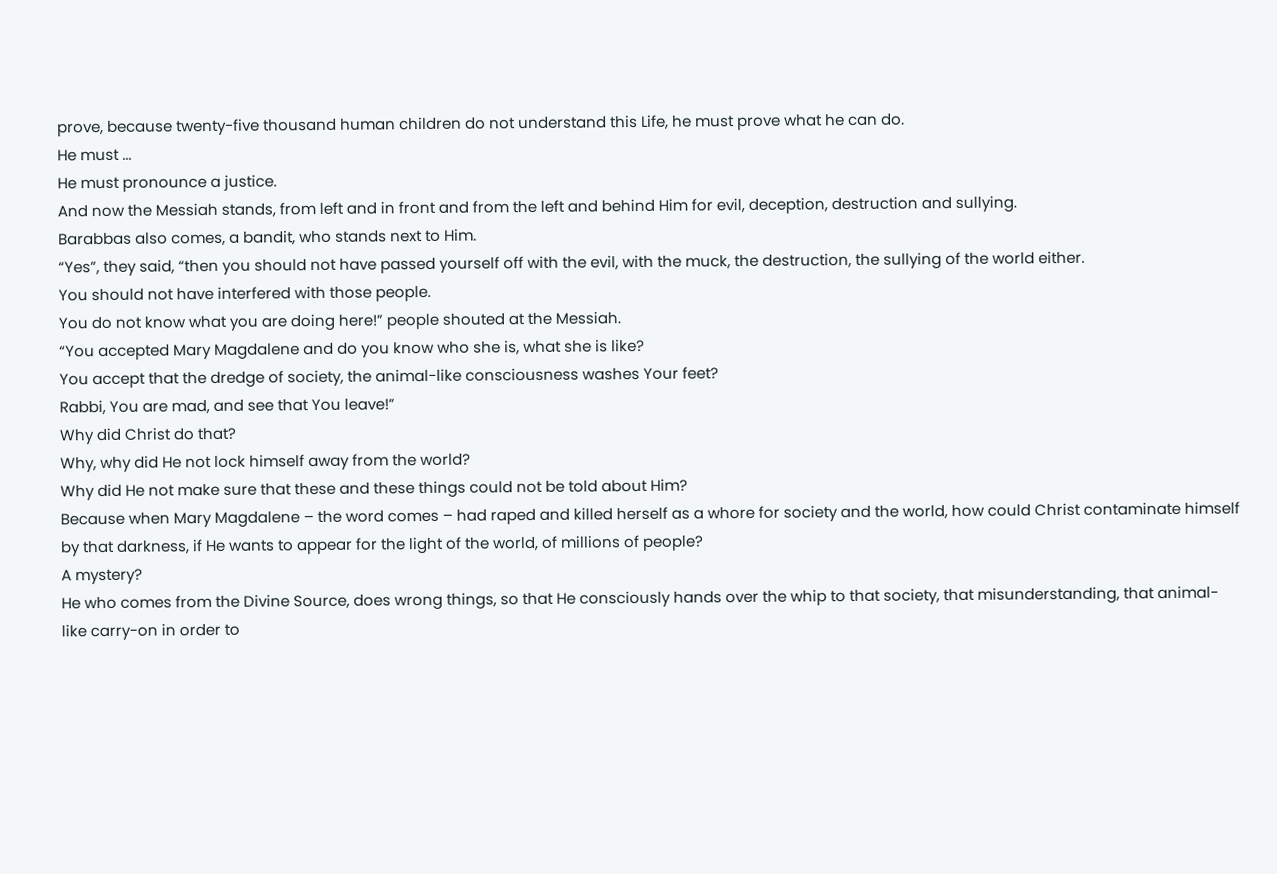prove, because twenty-five thousand human children do not understand this Life, he must prove what he can do.
He must ...
He must pronounce a justice.
And now the Messiah stands, from left and in front and from the left and behind Him for evil, deception, destruction and sullying.
Barabbas also comes, a bandit, who stands next to Him.
“Yes”, they said, “then you should not have passed yourself off with the evil, with the muck, the destruction, the sullying of the world either.
You should not have interfered with those people.
You do not know what you are doing here!” people shouted at the Messiah.
“You accepted Mary Magdalene and do you know who she is, what she is like?
You accept that the dredge of society, the animal-like consciousness washes Your feet?
Rabbi, You are mad, and see that You leave!”
Why did Christ do that?
Why, why did He not lock himself away from the world?
Why did He not make sure that these and these things could not be told about Him?
Because when Mary Magdalene – the word comes – had raped and killed herself as a whore for society and the world, how could Christ contaminate himself by that darkness, if He wants to appear for the light of the world, of millions of people?
A mystery?
He who comes from the Divine Source, does wrong things, so that He consciously hands over the whip to that society, that misunderstanding, that animal-like carry-on in order to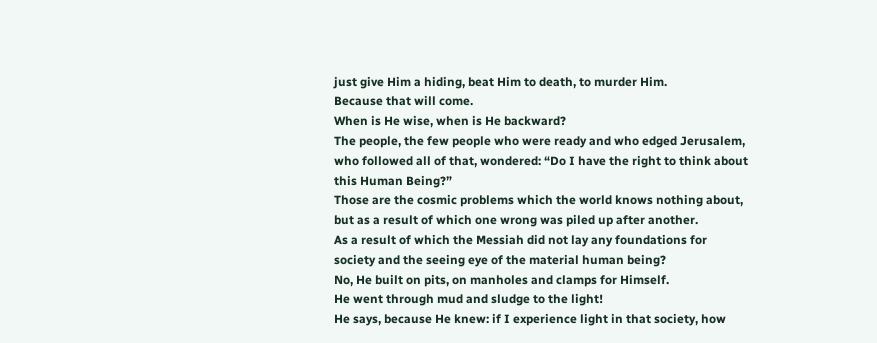just give Him a hiding, beat Him to death, to murder Him.
Because that will come.
When is He wise, when is He backward?
The people, the few people who were ready and who edged Jerusalem, who followed all of that, wondered: “Do I have the right to think about this Human Being?”
Those are the cosmic problems which the world knows nothing about, but as a result of which one wrong was piled up after another.
As a result of which the Messiah did not lay any foundations for society and the seeing eye of the material human being?
No, He built on pits, on manholes and clamps for Himself.
He went through mud and sludge to the light!
He says, because He knew: if I experience light in that society, how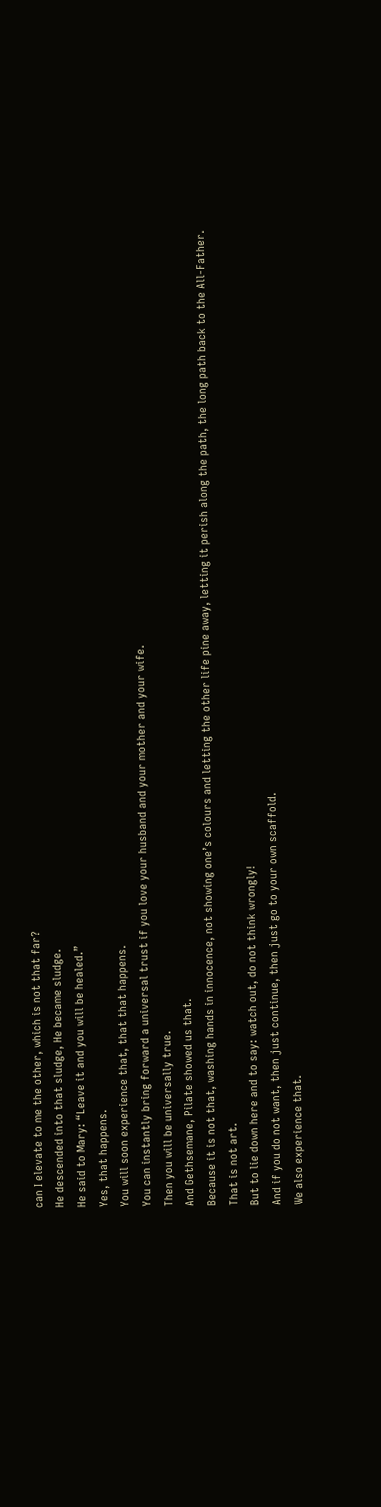can I elevate to me the other, which is not that far?
He descended into that sludge, He became sludge.
He said to Mary: “Leave it and you will be healed.”
Yes, that happens.
You will soon experience that, that that happens.
You can instantly bring forward a universal trust if you love your husband and your mother and your wife.
Then you will be universally true.
And Gethsemane, Pilate showed us that.
Because it is not that, washing hands in innocence, not showing one’s colours and letting the other life pine away, letting it perish along the path, the long path back to the All-Father.
That is not art.
But to lie down here and to say: watch out, do not think wrongly!
And if you do not want, then just continue, then just go to your own scaffold.
We also experience that.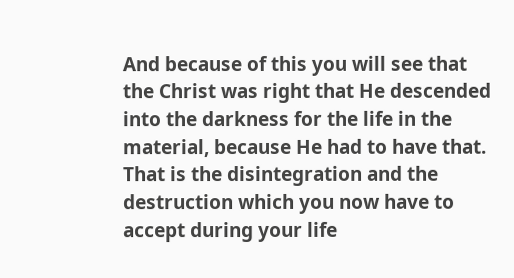And because of this you will see that the Christ was right that He descended into the darkness for the life in the material, because He had to have that.
That is the disintegration and the destruction which you now have to accept during your life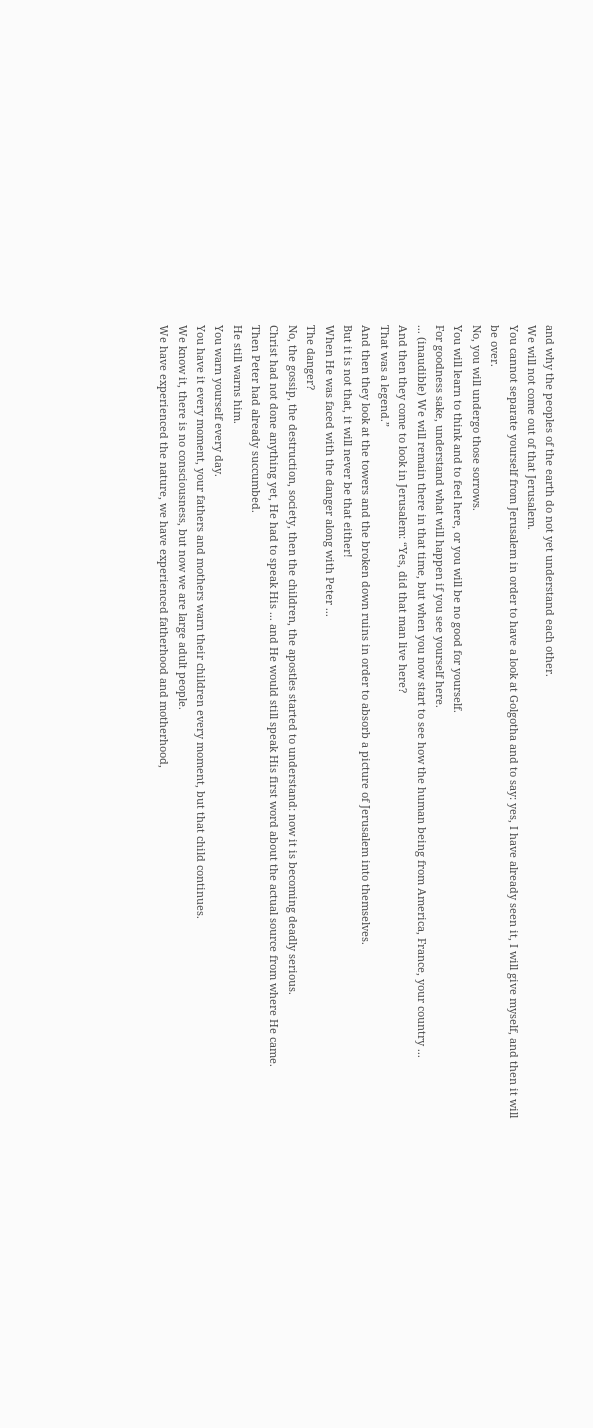and why the peoples of the earth do not yet understand each other.
We will not come out of that Jerusalem.
You cannot separate yourself from Jerusalem in order to have a look at Golgotha and to say: yes, I have already seen it, I will give myself, and then it will be over.
No, you will undergo those sorrows.
You will learn to think and to feel here, or you will be no good for yourself.
For goodness sake, understand what will happen if you see yourself here.
... (inaudible) We will remain there in that time, but when you now start to see how the human being from America, France, your country ...
And then they come to look in Jerusalem: “Yes, did that man live here?
That was a legend.”
And then they look at the towers and the broken down ruins in order to absorb a picture of Jerusalem into themselves.
But it is not that, it will never be that either!
When He was faced with the danger along with Peter ...
The danger?
No, the gossip, the destruction, society, then the children, the apostles started to understand: now it is becoming deadly serious.
Christ had not done anything yet, He had to speak His ... and He would still speak His first word about the actual source from where He came.
Then Peter had already succumbed.
He still warns him.
You warn yourself every day.
You have it every moment, your fathers and mothers warn their children every moment, but that child continues.
We know it, there is no consciousness, but now we are large adult people.
We have experienced the nature, we have experienced fatherhood and motherhood,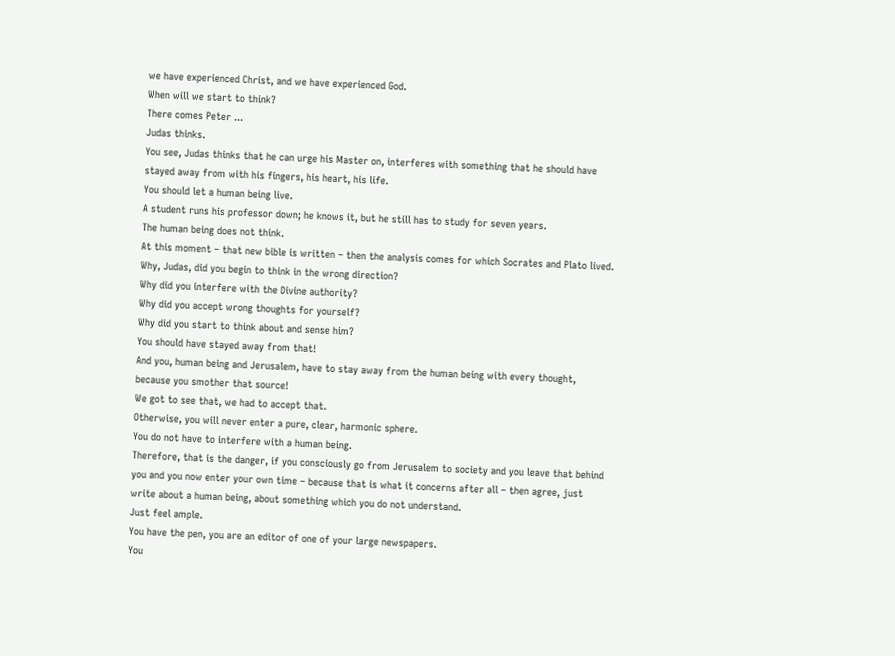we have experienced Christ, and we have experienced God.
When will we start to think?
There comes Peter ...
Judas thinks.
You see, Judas thinks that he can urge his Master on, interferes with something that he should have stayed away from with his fingers, his heart, his life.
You should let a human being live.
A student runs his professor down; he knows it, but he still has to study for seven years.
The human being does not think.
At this moment – that new bible is written – then the analysis comes for which Socrates and Plato lived.
Why, Judas, did you begin to think in the wrong direction?
Why did you interfere with the Divine authority?
Why did you accept wrong thoughts for yourself?
Why did you start to think about and sense him?
You should have stayed away from that!
And you, human being and Jerusalem, have to stay away from the human being with every thought, because you smother that source!
We got to see that, we had to accept that.
Otherwise, you will never enter a pure, clear, harmonic sphere.
You do not have to interfere with a human being.
Therefore, that is the danger, if you consciously go from Jerusalem to society and you leave that behind you and you now enter your own time – because that is what it concerns after all – then agree, just write about a human being, about something which you do not understand.
Just feel ample.
You have the pen, you are an editor of one of your large newspapers.
You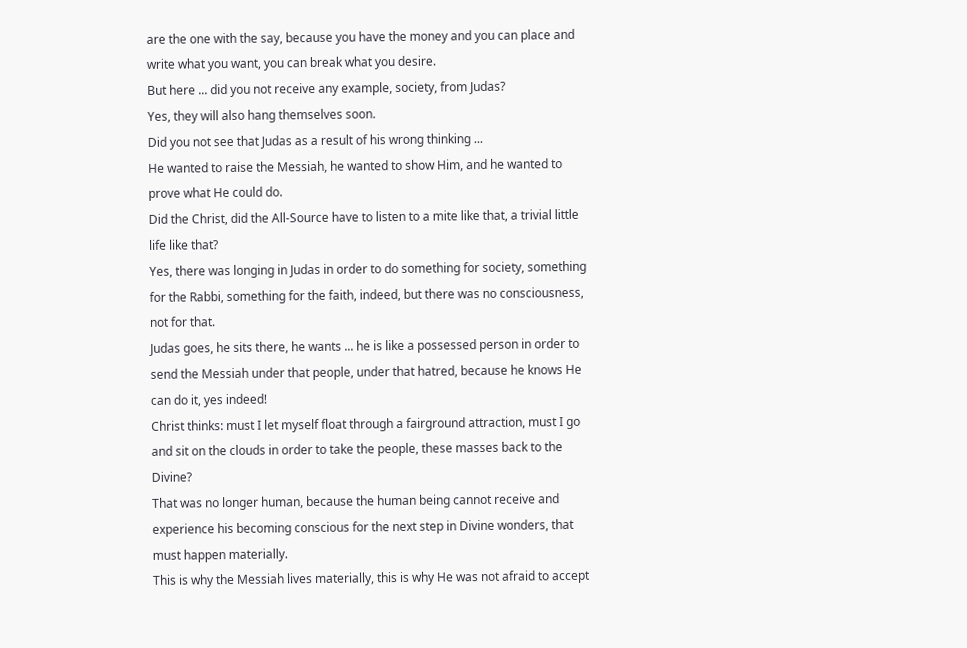are the one with the say, because you have the money and you can place and write what you want, you can break what you desire.
But here ... did you not receive any example, society, from Judas?
Yes, they will also hang themselves soon.
Did you not see that Judas as a result of his wrong thinking ...
He wanted to raise the Messiah, he wanted to show Him, and he wanted to prove what He could do.
Did the Christ, did the All-Source have to listen to a mite like that, a trivial little life like that?
Yes, there was longing in Judas in order to do something for society, something for the Rabbi, something for the faith, indeed, but there was no consciousness, not for that.
Judas goes, he sits there, he wants ... he is like a possessed person in order to send the Messiah under that people, under that hatred, because he knows He can do it, yes indeed!
Christ thinks: must I let myself float through a fairground attraction, must I go and sit on the clouds in order to take the people, these masses back to the Divine?
That was no longer human, because the human being cannot receive and experience his becoming conscious for the next step in Divine wonders, that must happen materially.
This is why the Messiah lives materially, this is why He was not afraid to accept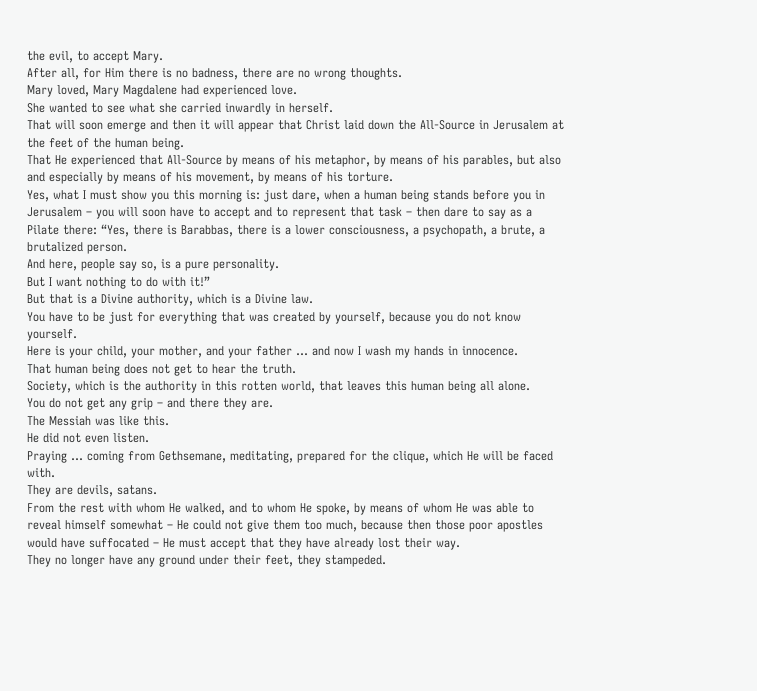the evil, to accept Mary.
After all, for Him there is no badness, there are no wrong thoughts.
Mary loved, Mary Magdalene had experienced love.
She wanted to see what she carried inwardly in herself.
That will soon emerge and then it will appear that Christ laid down the All-Source in Jerusalem at the feet of the human being.
That He experienced that All-Source by means of his metaphor, by means of his parables, but also and especially by means of his movement, by means of his torture.
Yes, what I must show you this morning is: just dare, when a human being stands before you in Jerusalem – you will soon have to accept and to represent that task – then dare to say as a Pilate there: “Yes, there is Barabbas, there is a lower consciousness, a psychopath, a brute, a brutalized person.
And here, people say so, is a pure personality.
But I want nothing to do with it!”
But that is a Divine authority, which is a Divine law.
You have to be just for everything that was created by yourself, because you do not know yourself.
Here is your child, your mother, and your father ... and now I wash my hands in innocence.
That human being does not get to hear the truth.
Society, which is the authority in this rotten world, that leaves this human being all alone.
You do not get any grip – and there they are.
The Messiah was like this.
He did not even listen.
Praying ... coming from Gethsemane, meditating, prepared for the clique, which He will be faced with.
They are devils, satans.
From the rest with whom He walked, and to whom He spoke, by means of whom He was able to reveal himself somewhat – He could not give them too much, because then those poor apostles would have suffocated – He must accept that they have already lost their way.
They no longer have any ground under their feet, they stampeded.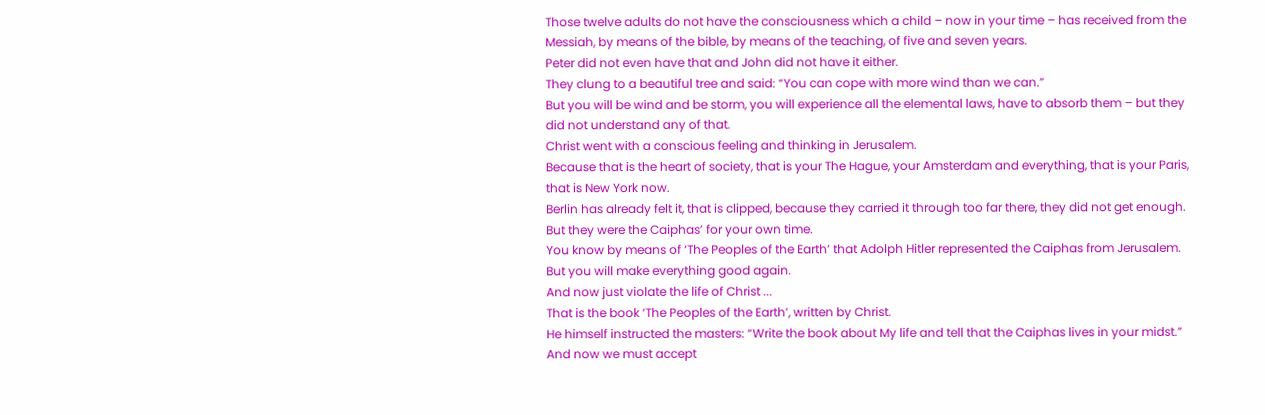Those twelve adults do not have the consciousness which a child – now in your time – has received from the Messiah, by means of the bible, by means of the teaching, of five and seven years.
Peter did not even have that and John did not have it either.
They clung to a beautiful tree and said: “You can cope with more wind than we can.”
But you will be wind and be storm, you will experience all the elemental laws, have to absorb them – but they did not understand any of that.
Christ went with a conscious feeling and thinking in Jerusalem.
Because that is the heart of society, that is your The Hague, your Amsterdam and everything, that is your Paris, that is New York now.
Berlin has already felt it, that is clipped, because they carried it through too far there, they did not get enough.
But they were the Caiphas’ for your own time.
You know by means of ‘The Peoples of the Earth’ that Adolph Hitler represented the Caiphas from Jerusalem.
But you will make everything good again.
And now just violate the life of Christ ...
That is the book ‘The Peoples of the Earth’, written by Christ.
He himself instructed the masters: “Write the book about My life and tell that the Caiphas lives in your midst.”
And now we must accept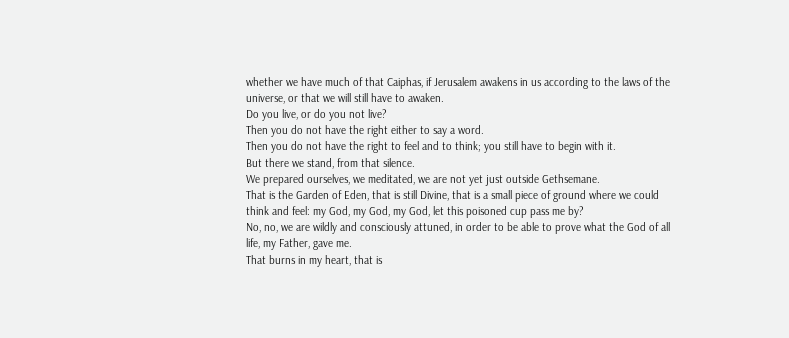whether we have much of that Caiphas, if Jerusalem awakens in us according to the laws of the universe, or that we will still have to awaken.
Do you live, or do you not live?
Then you do not have the right either to say a word.
Then you do not have the right to feel and to think; you still have to begin with it.
But there we stand, from that silence.
We prepared ourselves, we meditated, we are not yet just outside Gethsemane.
That is the Garden of Eden, that is still Divine, that is a small piece of ground where we could think and feel: my God, my God, my God, let this poisoned cup pass me by?
No, no, we are wildly and consciously attuned, in order to be able to prove what the God of all life, my Father, gave me.
That burns in my heart, that is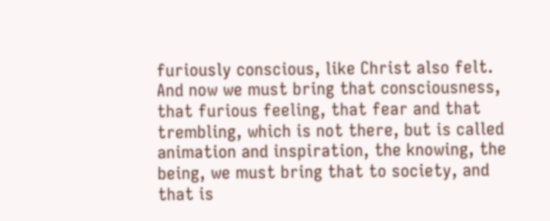furiously conscious, like Christ also felt.
And now we must bring that consciousness, that furious feeling, that fear and that trembling, which is not there, but is called animation and inspiration, the knowing, the being, we must bring that to society, and that is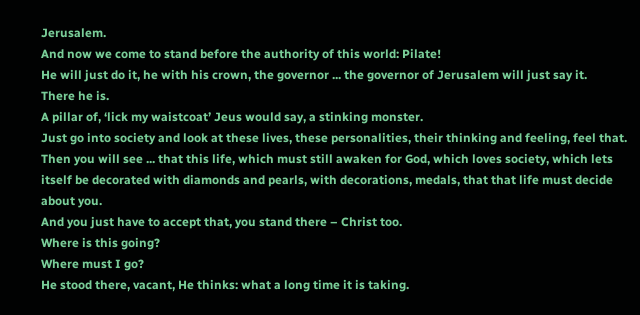Jerusalem.
And now we come to stand before the authority of this world: Pilate!
He will just do it, he with his crown, the governor ... the governor of Jerusalem will just say it.
There he is.
A pillar of, ‘lick my waistcoat’ Jeus would say, a stinking monster.
Just go into society and look at these lives, these personalities, their thinking and feeling, feel that.
Then you will see ... that this life, which must still awaken for God, which loves society, which lets itself be decorated with diamonds and pearls, with decorations, medals, that that life must decide about you.
And you just have to accept that, you stand there – Christ too.
Where is this going?
Where must I go?
He stood there, vacant, He thinks: what a long time it is taking.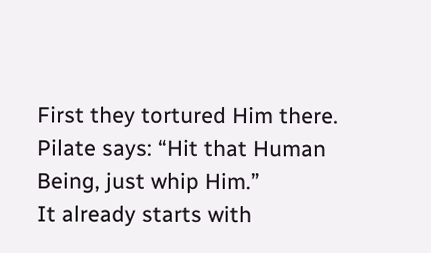First they tortured Him there.
Pilate says: “Hit that Human Being, just whip Him.”
It already starts with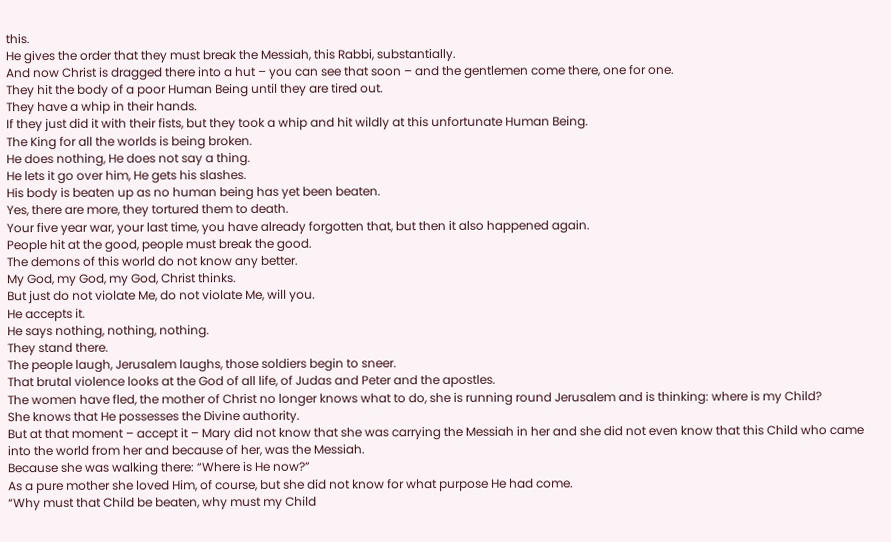this.
He gives the order that they must break the Messiah, this Rabbi, substantially.
And now Christ is dragged there into a hut – you can see that soon – and the gentlemen come there, one for one.
They hit the body of a poor Human Being until they are tired out.
They have a whip in their hands.
If they just did it with their fists, but they took a whip and hit wildly at this unfortunate Human Being.
The King for all the worlds is being broken.
He does nothing, He does not say a thing.
He lets it go over him, He gets his slashes.
His body is beaten up as no human being has yet been beaten.
Yes, there are more, they tortured them to death.
Your five year war, your last time, you have already forgotten that, but then it also happened again.
People hit at the good, people must break the good.
The demons of this world do not know any better.
My God, my God, my God, Christ thinks.
But just do not violate Me, do not violate Me, will you.
He accepts it.
He says nothing, nothing, nothing.
They stand there.
The people laugh, Jerusalem laughs, those soldiers begin to sneer.
That brutal violence looks at the God of all life, of Judas and Peter and the apostles.
The women have fled, the mother of Christ no longer knows what to do, she is running round Jerusalem and is thinking: where is my Child?
She knows that He possesses the Divine authority.
But at that moment – accept it – Mary did not know that she was carrying the Messiah in her and she did not even know that this Child who came into the world from her and because of her, was the Messiah.
Because she was walking there: “Where is He now?”
As a pure mother she loved Him, of course, but she did not know for what purpose He had come.
“Why must that Child be beaten, why must my Child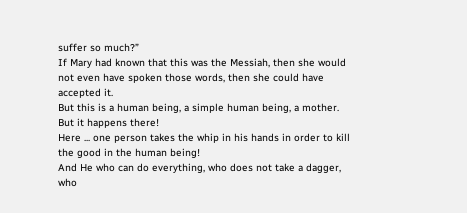suffer so much?”
If Mary had known that this was the Messiah, then she would not even have spoken those words, then she could have accepted it.
But this is a human being, a simple human being, a mother.
But it happens there!
Here ... one person takes the whip in his hands in order to kill the good in the human being!
And He who can do everything, who does not take a dagger, who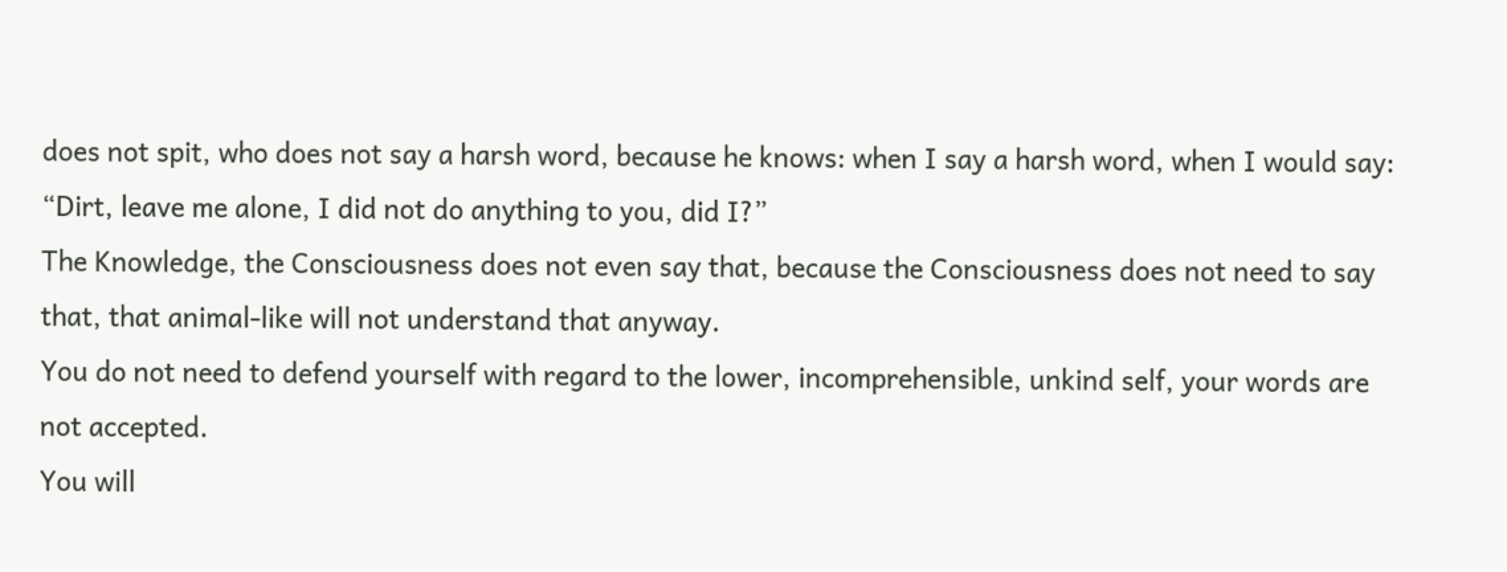does not spit, who does not say a harsh word, because he knows: when I say a harsh word, when I would say: “Dirt, leave me alone, I did not do anything to you, did I?”
The Knowledge, the Consciousness does not even say that, because the Consciousness does not need to say that, that animal-like will not understand that anyway.
You do not need to defend yourself with regard to the lower, incomprehensible, unkind self, your words are not accepted.
You will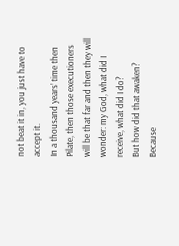not beat it in, you just have to accept it.
In a thousand years’ time then Pilate, then those executioners will be that far and then they will wonder: my God, what did I receive, what did I do?
But how did that awaken?
Because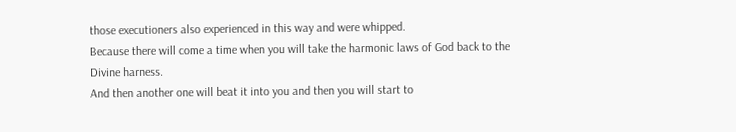those executioners also experienced in this way and were whipped.
Because there will come a time when you will take the harmonic laws of God back to the Divine harness.
And then another one will beat it into you and then you will start to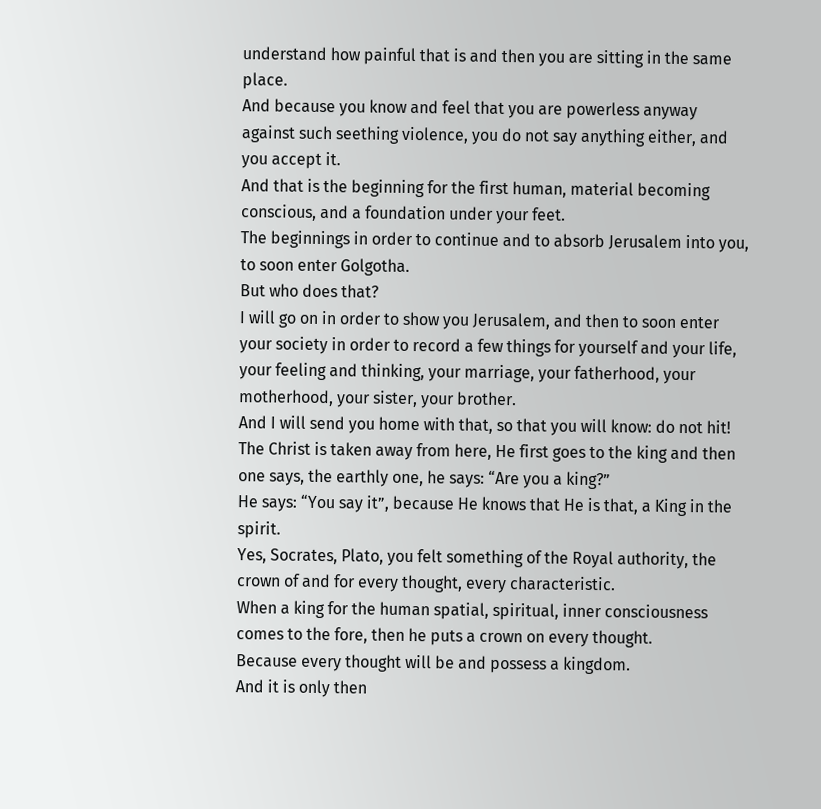understand how painful that is and then you are sitting in the same place.
And because you know and feel that you are powerless anyway against such seething violence, you do not say anything either, and you accept it.
And that is the beginning for the first human, material becoming conscious, and a foundation under your feet.
The beginnings in order to continue and to absorb Jerusalem into you, to soon enter Golgotha.
But who does that?
I will go on in order to show you Jerusalem, and then to soon enter your society in order to record a few things for yourself and your life, your feeling and thinking, your marriage, your fatherhood, your motherhood, your sister, your brother.
And I will send you home with that, so that you will know: do not hit!
The Christ is taken away from here, He first goes to the king and then one says, the earthly one, he says: “Are you a king?”
He says: “You say it”, because He knows that He is that, a King in the spirit.
Yes, Socrates, Plato, you felt something of the Royal authority, the crown of and for every thought, every characteristic.
When a king for the human spatial, spiritual, inner consciousness comes to the fore, then he puts a crown on every thought.
Because every thought will be and possess a kingdom.
And it is only then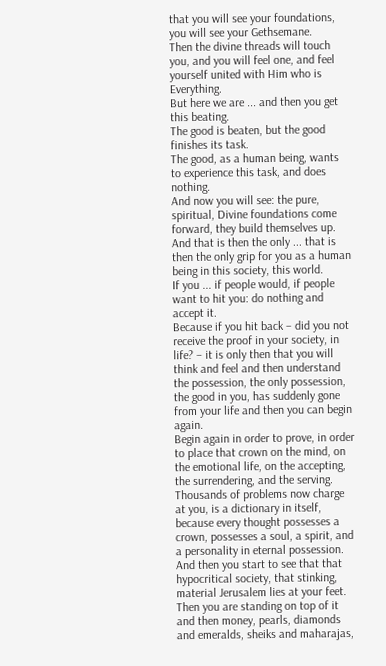that you will see your foundations, you will see your Gethsemane.
Then the divine threads will touch you, and you will feel one, and feel yourself united with Him who is Everything.
But here we are ... and then you get this beating.
The good is beaten, but the good finishes its task.
The good, as a human being, wants to experience this task, and does nothing.
And now you will see: the pure, spiritual, Divine foundations come forward, they build themselves up.
And that is then the only ... that is then the only grip for you as a human being in this society, this world.
If you ... if people would, if people want to hit you: do nothing and accept it.
Because if you hit back – did you not receive the proof in your society, in life? – it is only then that you will think and feel and then understand the possession, the only possession, the good in you, has suddenly gone from your life and then you can begin again.
Begin again in order to prove, in order to place that crown on the mind, on the emotional life, on the accepting, the surrendering, and the serving.
Thousands of problems now charge at you, is a dictionary in itself, because every thought possesses a crown, possesses a soul, a spirit, and a personality in eternal possession.
And then you start to see that that hypocritical society, that stinking, material Jerusalem lies at your feet.
Then you are standing on top of it and then money, pearls, diamonds and emeralds, sheiks and maharajas,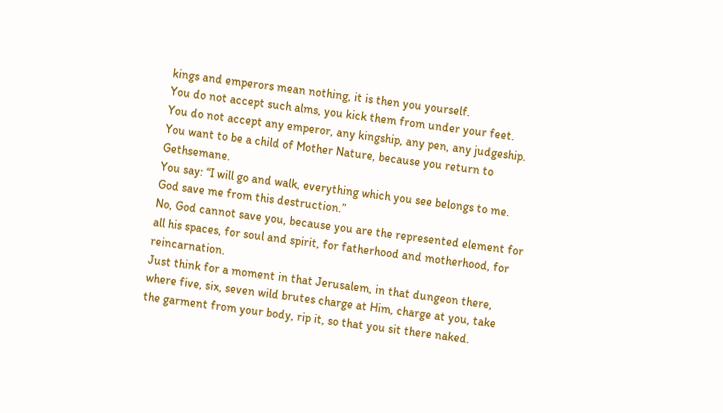kings and emperors mean nothing, it is then you yourself.
You do not accept such alms, you kick them from under your feet.
You do not accept any emperor, any kingship, any pen, any judgeship.
You want to be a child of Mother Nature, because you return to Gethsemane.
You say: “I will go and walk, everything which you see belongs to me.
God save me from this destruction.”
No, God cannot save you, because you are the represented element for all his spaces, for soul and spirit, for fatherhood and motherhood, for reincarnation.
Just think for a moment in that Jerusalem, in that dungeon there, where five, six, seven wild brutes charge at Him, charge at you, take the garment from your body, rip it, so that you sit there naked.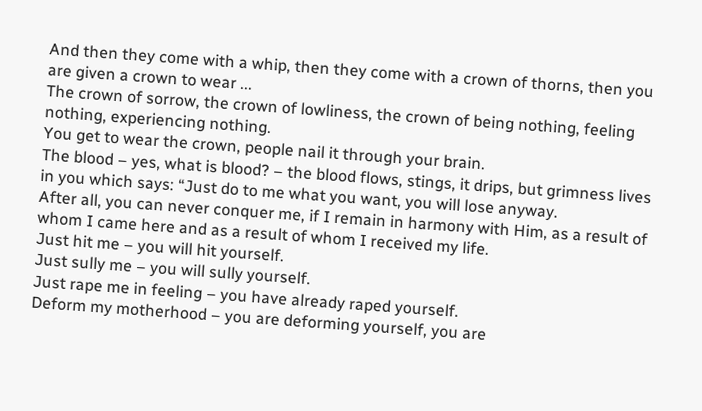And then they come with a whip, then they come with a crown of thorns, then you are given a crown to wear ...
The crown of sorrow, the crown of lowliness, the crown of being nothing, feeling nothing, experiencing nothing.
You get to wear the crown, people nail it through your brain.
The blood – yes, what is blood? – the blood flows, stings, it drips, but grimness lives in you which says: “Just do to me what you want, you will lose anyway.
After all, you can never conquer me, if I remain in harmony with Him, as a result of whom I came here and as a result of whom I received my life.
Just hit me – you will hit yourself.
Just sully me – you will sully yourself.
Just rape me in feeling – you have already raped yourself.
Deform my motherhood – you are deforming yourself, you are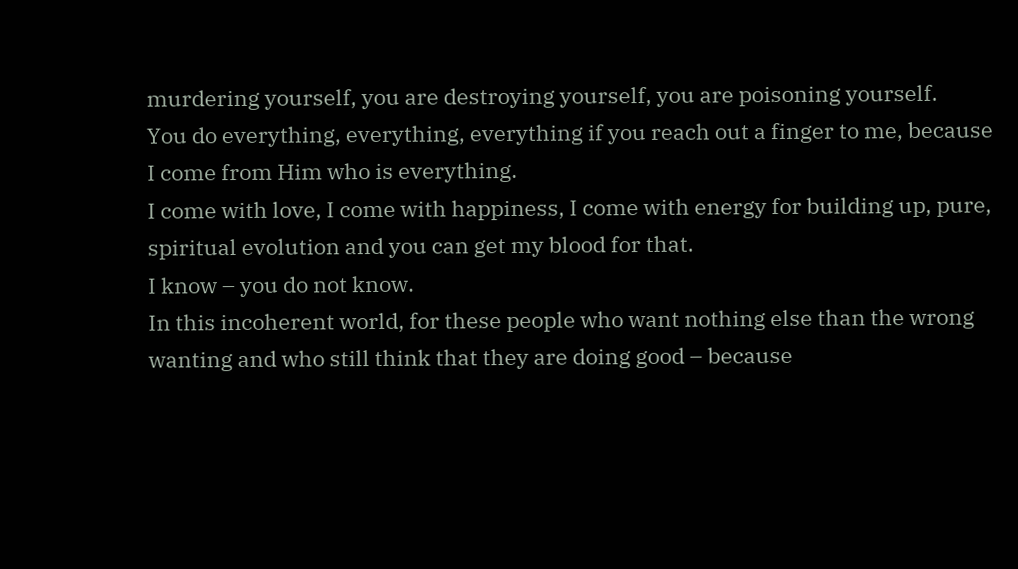murdering yourself, you are destroying yourself, you are poisoning yourself.
You do everything, everything, everything if you reach out a finger to me, because I come from Him who is everything.
I come with love, I come with happiness, I come with energy for building up, pure, spiritual evolution and you can get my blood for that.
I know – you do not know.
In this incoherent world, for these people who want nothing else than the wrong wanting and who still think that they are doing good – because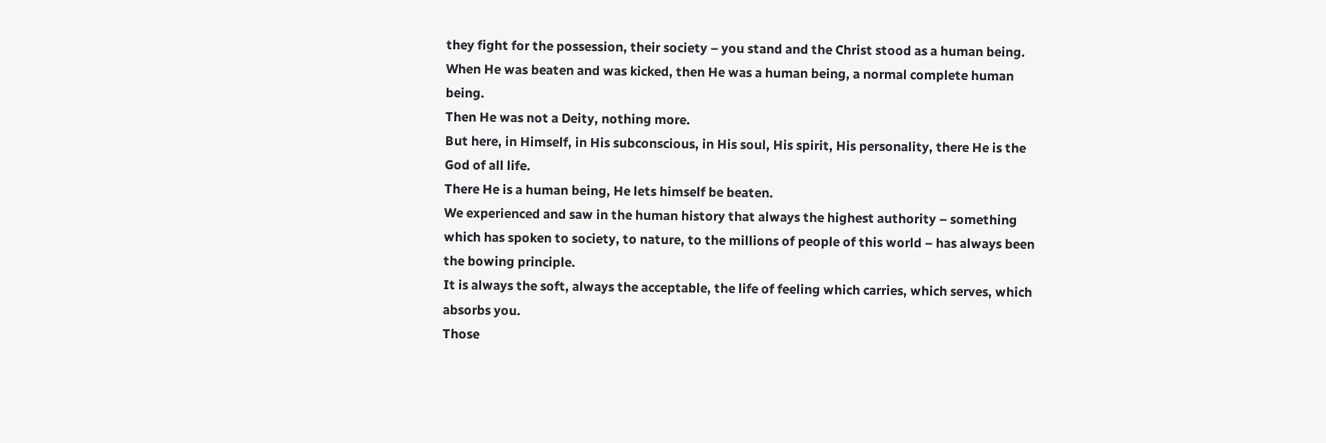they fight for the possession, their society – you stand and the Christ stood as a human being.
When He was beaten and was kicked, then He was a human being, a normal complete human being.
Then He was not a Deity, nothing more.
But here, in Himself, in His subconscious, in His soul, His spirit, His personality, there He is the God of all life.
There He is a human being, He lets himself be beaten.
We experienced and saw in the human history that always the highest authority – something which has spoken to society, to nature, to the millions of people of this world – has always been the bowing principle.
It is always the soft, always the acceptable, the life of feeling which carries, which serves, which absorbs you.
Those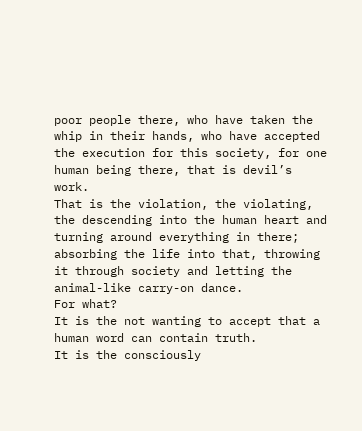poor people there, who have taken the whip in their hands, who have accepted the execution for this society, for one human being there, that is devil’s work.
That is the violation, the violating, the descending into the human heart and turning around everything in there; absorbing the life into that, throwing it through society and letting the animal-like carry-on dance.
For what?
It is the not wanting to accept that a human word can contain truth.
It is the consciously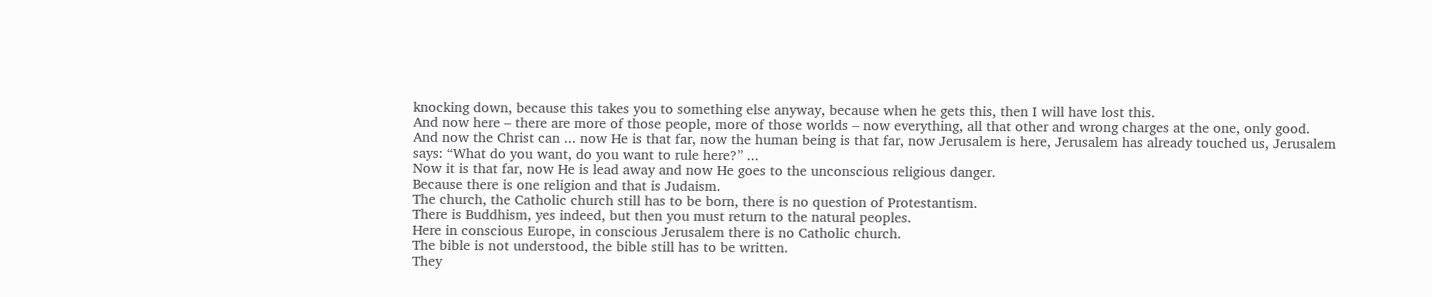knocking down, because this takes you to something else anyway, because when he gets this, then I will have lost this.
And now here – there are more of those people, more of those worlds – now everything, all that other and wrong charges at the one, only good.
And now the Christ can ... now He is that far, now the human being is that far, now Jerusalem is here, Jerusalem has already touched us, Jerusalem says: “What do you want, do you want to rule here?” ...
Now it is that far, now He is lead away and now He goes to the unconscious religious danger.
Because there is one religion and that is Judaism.
The church, the Catholic church still has to be born, there is no question of Protestantism.
There is Buddhism, yes indeed, but then you must return to the natural peoples.
Here in conscious Europe, in conscious Jerusalem there is no Catholic church.
The bible is not understood, the bible still has to be written.
They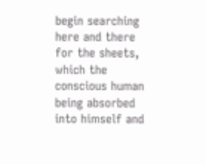begin searching here and there for the sheets, which the conscious human being absorbed into himself and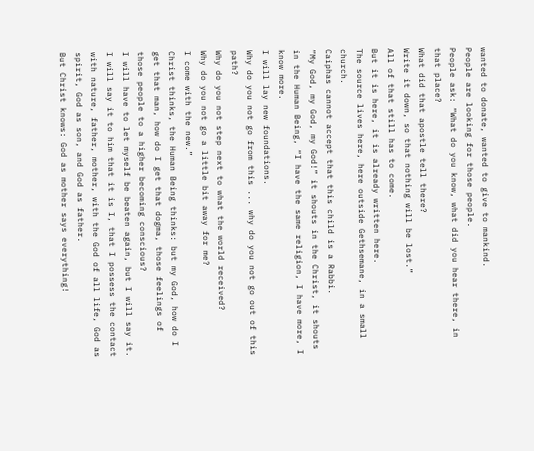wanted to donate, wanted to give to mankind.
People are looking for those people.
People ask: “What do you know, what did you hear there, in that place?
What did that apostle tell there?
Write it down, so that nothing will be lost.”
All of that still has to come.
But it is here, it is already written here.
The source lives here, here outside Gethsemane, in a small church.
Caiphas cannot accept that this child is a Rabbi.
“My God, my God, my God!” it shouts in the Christ, it shouts in the Human Being, “I have the same religion, I have more, I know more.
I will lay new foundations.
Why do you not go from this ... why do you not go out of this path?
Why do you not step next to what the world received?
Why do you not go a little bit away for me?
I come with the new.”
Christ thinks, the Human Being thinks: but my God, how do I get that man, how do I get that dogma, those feelings of those people to a higher becoming conscious?
I will have to let myself be beaten again, but I will say it.
I will say it to him that it is I, that I possess the contact with nature, father, mother, with the God of all life, God as spirit, God as son, and God as father.
But Christ knows: God as mother says everything!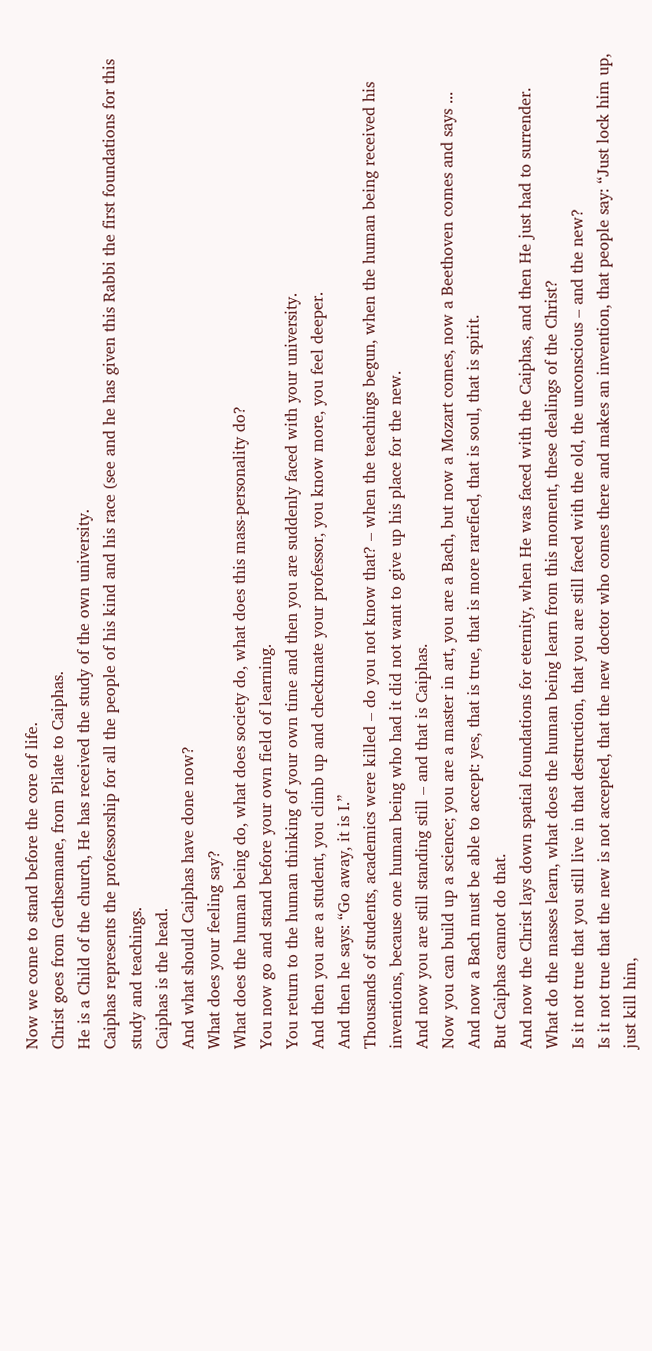Now we come to stand before the core of life.
Christ goes from Gethsemane, from Pilate to Caiphas.
He is a Child of the church, He has received the study of the own university.
Caiphas represents the professorship for all the people of his kind and his race (see and he has given this Rabbi the first foundations for this study and teachings.
Caiphas is the head.
And what should Caiphas have done now?
What does your feeling say?
What does the human being do, what does society do, what does this mass-personality do?
You now go and stand before your own field of learning.
You return to the human thinking of your own time and then you are suddenly faced with your university.
And then you are a student, you climb up and checkmate your professor, you know more, you feel deeper.
And then he says: “Go away, it is I.”
Thousands of students, academics were killed – do you not know that? – when the teachings begun, when the human being received his inventions, because one human being who had it did not want to give up his place for the new.
And now you are still standing still – and that is Caiphas.
Now you can build up a science; you are a master in art, you are a Bach, but now a Mozart comes, now a Beethoven comes and says ...
And now a Bach must be able to accept: yes, that is true, that is more rarefied, that is soul, that is spirit.
But Caiphas cannot do that.
And now the Christ lays down spatial foundations for eternity, when He was faced with the Caiphas, and then He just had to surrender.
What do the masses learn, what does the human being learn from this moment, these dealings of the Christ?
Is it not true that you still live in that destruction, that you are still faced with the old, the unconscious – and the new?
Is it not true that the new is not accepted, that the new doctor who comes there and makes an invention, that people say: “Just lock him up, just kill him,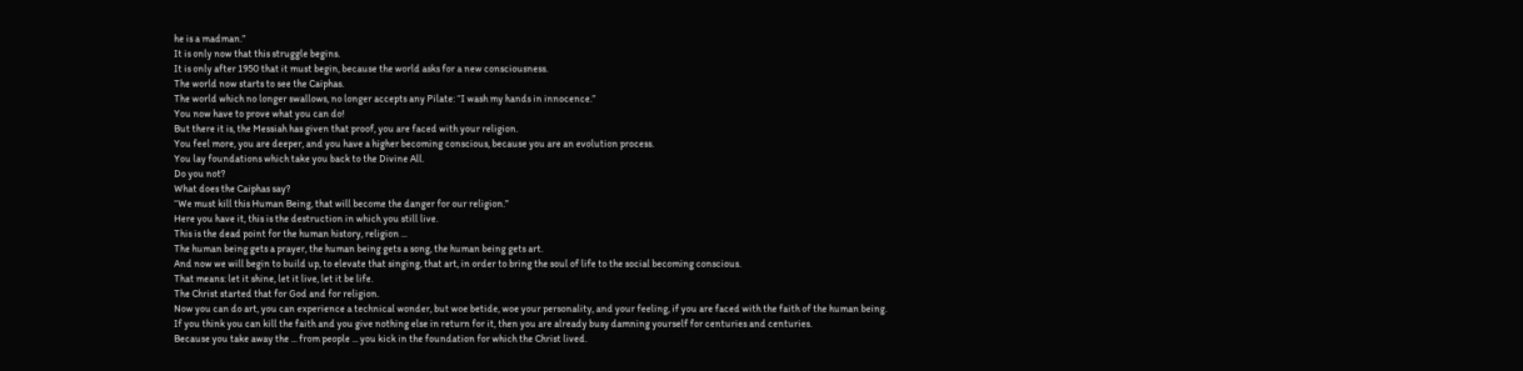he is a madman.”
It is only now that this struggle begins.
It is only after 1950 that it must begin, because the world asks for a new consciousness.
The world now starts to see the Caiphas.
The world which no longer swallows, no longer accepts any Pilate: “I wash my hands in innocence.”
You now have to prove what you can do!
But there it is, the Messiah has given that proof, you are faced with your religion.
You feel more, you are deeper, and you have a higher becoming conscious, because you are an evolution process.
You lay foundations which take you back to the Divine All.
Do you not?
What does the Caiphas say?
“We must kill this Human Being, that will become the danger for our religion.”
Here you have it, this is the destruction in which you still live.
This is the dead point for the human history, religion ...
The human being gets a prayer, the human being gets a song, the human being gets art.
And now we will begin to build up, to elevate that singing, that art, in order to bring the soul of life to the social becoming conscious.
That means: let it shine, let it live, let it be life.
The Christ started that for God and for religion.
Now you can do art, you can experience a technical wonder, but woe betide, woe your personality, and your feeling, if you are faced with the faith of the human being.
If you think you can kill the faith and you give nothing else in return for it, then you are already busy damning yourself for centuries and centuries.
Because you take away the ... from people ... you kick in the foundation for which the Christ lived.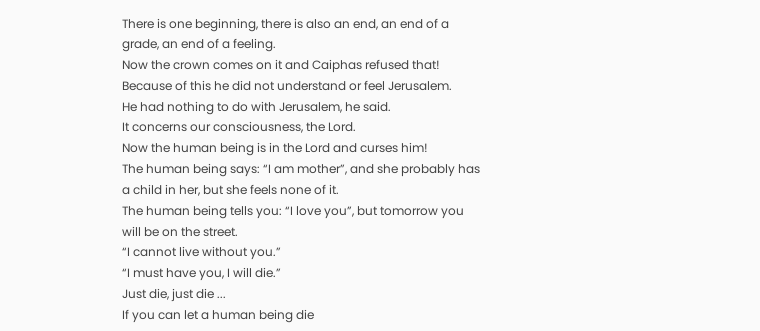There is one beginning, there is also an end, an end of a grade, an end of a feeling.
Now the crown comes on it and Caiphas refused that!
Because of this he did not understand or feel Jerusalem.
He had nothing to do with Jerusalem, he said.
It concerns our consciousness, the Lord.
Now the human being is in the Lord and curses him!
The human being says: “I am mother”, and she probably has a child in her, but she feels none of it.
The human being tells you: “I love you”, but tomorrow you will be on the street.
“I cannot live without you.”
“I must have you, I will die.”
Just die, just die ...
If you can let a human being die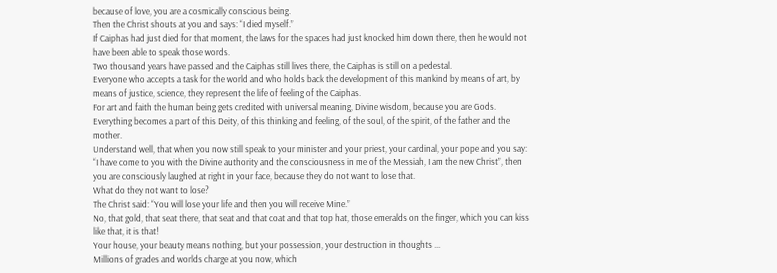because of love, you are a cosmically conscious being.
Then the Christ shouts at you and says: “I died myself.”
If Caiphas had just died for that moment, the laws for the spaces had just knocked him down there, then he would not have been able to speak those words.
Two thousand years have passed and the Caiphas still lives there, the Caiphas is still on a pedestal.
Everyone who accepts a task for the world and who holds back the development of this mankind by means of art, by means of justice, science, they represent the life of feeling of the Caiphas.
For art and faith the human being gets credited with universal meaning, Divine wisdom, because you are Gods.
Everything becomes a part of this Deity, of this thinking and feeling, of the soul, of the spirit, of the father and the mother.
Understand well, that when you now still speak to your minister and your priest, your cardinal, your pope and you say: “I have come to you with the Divine authority and the consciousness in me of the Messiah, I am the new Christ”, then you are consciously laughed at right in your face, because they do not want to lose that.
What do they not want to lose?
The Christ said: “You will lose your life and then you will receive Mine.”
No, that gold, that seat there, that seat and that coat and that top hat, those emeralds on the finger, which you can kiss like that, it is that!
Your house, your beauty means nothing, but your possession, your destruction in thoughts ...
Millions of grades and worlds charge at you now, which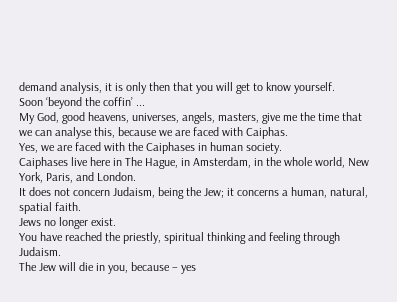demand analysis, it is only then that you will get to know yourself.
Soon ‘beyond the coffin’ ...
My God, good heavens, universes, angels, masters, give me the time that we can analyse this, because we are faced with Caiphas.
Yes, we are faced with the Caiphases in human society.
Caiphases live here in The Hague, in Amsterdam, in the whole world, New York, Paris, and London.
It does not concern Judaism, being the Jew; it concerns a human, natural, spatial faith.
Jews no longer exist.
You have reached the priestly, spiritual thinking and feeling through Judaism.
The Jew will die in you, because – yes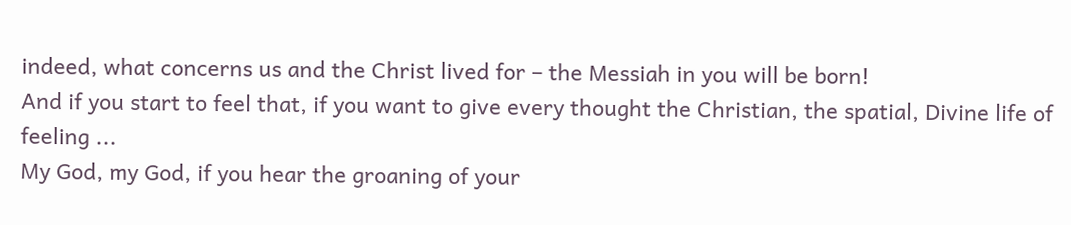indeed, what concerns us and the Christ lived for – the Messiah in you will be born!
And if you start to feel that, if you want to give every thought the Christian, the spatial, Divine life of feeling ...
My God, my God, if you hear the groaning of your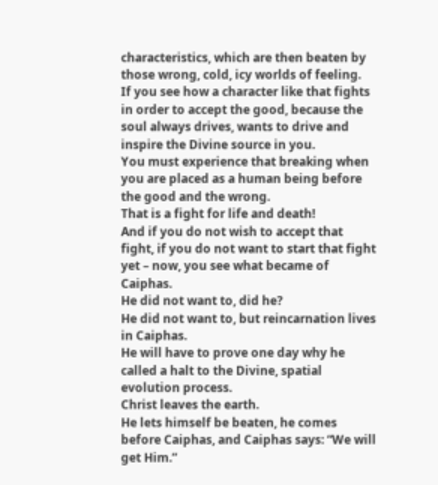characteristics, which are then beaten by those wrong, cold, icy worlds of feeling.
If you see how a character like that fights in order to accept the good, because the soul always drives, wants to drive and inspire the Divine source in you.
You must experience that breaking when you are placed as a human being before the good and the wrong.
That is a fight for life and death!
And if you do not wish to accept that fight, if you do not want to start that fight yet – now, you see what became of Caiphas.
He did not want to, did he?
He did not want to, but reincarnation lives in Caiphas.
He will have to prove one day why he called a halt to the Divine, spatial evolution process.
Christ leaves the earth.
He lets himself be beaten, he comes before Caiphas, and Caiphas says: “We will get Him.”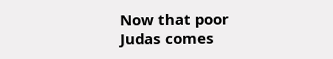Now that poor Judas comes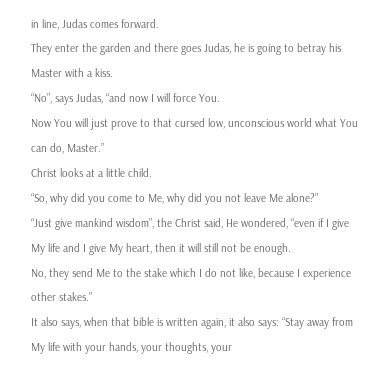in line, Judas comes forward.
They enter the garden and there goes Judas, he is going to betray his Master with a kiss.
“No”, says Judas, “and now I will force You.
Now You will just prove to that cursed low, unconscious world what You can do, Master.”
Christ looks at a little child.
“So, why did you come to Me, why did you not leave Me alone?”
“Just give mankind wisdom”, the Christ said, He wondered, “even if I give My life and I give My heart, then it will still not be enough.
No, they send Me to the stake which I do not like, because I experience other stakes.”
It also says, when that bible is written again, it also says: “Stay away from My life with your hands, your thoughts, your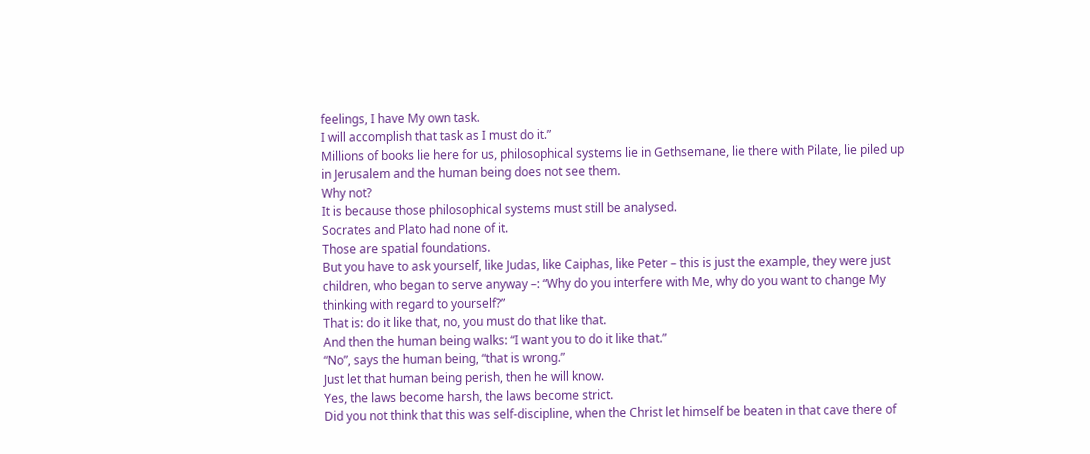feelings, I have My own task.
I will accomplish that task as I must do it.”
Millions of books lie here for us, philosophical systems lie in Gethsemane, lie there with Pilate, lie piled up in Jerusalem and the human being does not see them.
Why not?
It is because those philosophical systems must still be analysed.
Socrates and Plato had none of it.
Those are spatial foundations.
But you have to ask yourself, like Judas, like Caiphas, like Peter – this is just the example, they were just children, who began to serve anyway –: “Why do you interfere with Me, why do you want to change My thinking with regard to yourself?”
That is: do it like that, no, you must do that like that.
And then the human being walks: “I want you to do it like that.”
“No”, says the human being, “that is wrong.”
Just let that human being perish, then he will know.
Yes, the laws become harsh, the laws become strict.
Did you not think that this was self-discipline, when the Christ let himself be beaten in that cave there of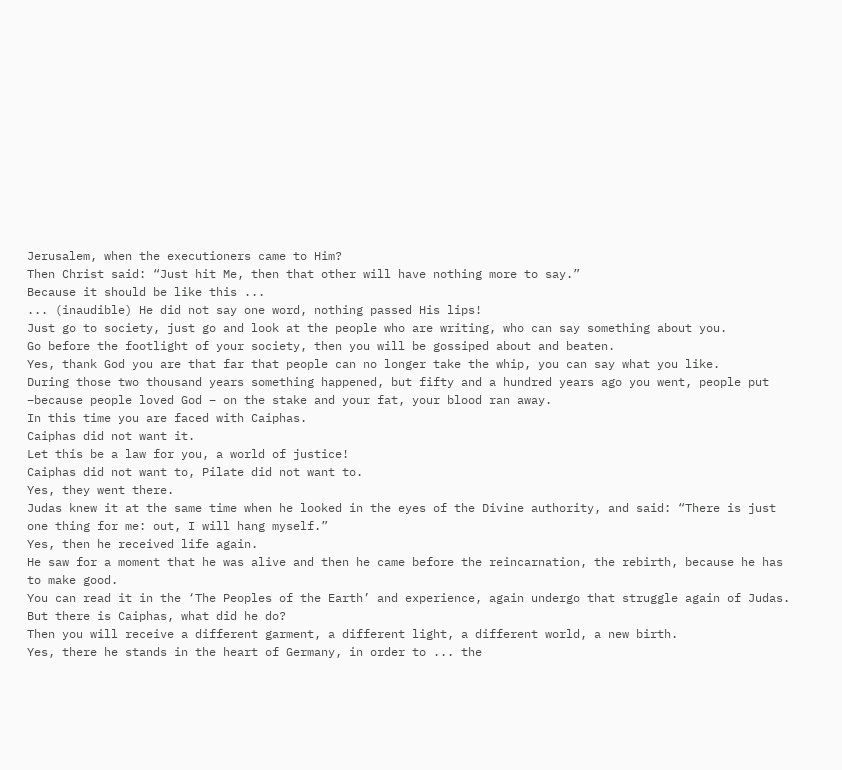Jerusalem, when the executioners came to Him?
Then Christ said: “Just hit Me, then that other will have nothing more to say.”
Because it should be like this ...
... (inaudible) He did not say one word, nothing passed His lips!
Just go to society, just go and look at the people who are writing, who can say something about you.
Go before the footlight of your society, then you will be gossiped about and beaten.
Yes, thank God you are that far that people can no longer take the whip, you can say what you like.
During those two thousand years something happened, but fifty and a hundred years ago you went, people put –because people loved God – on the stake and your fat, your blood ran away.
In this time you are faced with Caiphas.
Caiphas did not want it.
Let this be a law for you, a world of justice!
Caiphas did not want to, Pilate did not want to.
Yes, they went there.
Judas knew it at the same time when he looked in the eyes of the Divine authority, and said: “There is just one thing for me: out, I will hang myself.”
Yes, then he received life again.
He saw for a moment that he was alive and then he came before the reincarnation, the rebirth, because he has to make good.
You can read it in the ‘The Peoples of the Earth’ and experience, again undergo that struggle again of Judas.
But there is Caiphas, what did he do?
Then you will receive a different garment, a different light, a different world, a new birth.
Yes, there he stands in the heart of Germany, in order to ... the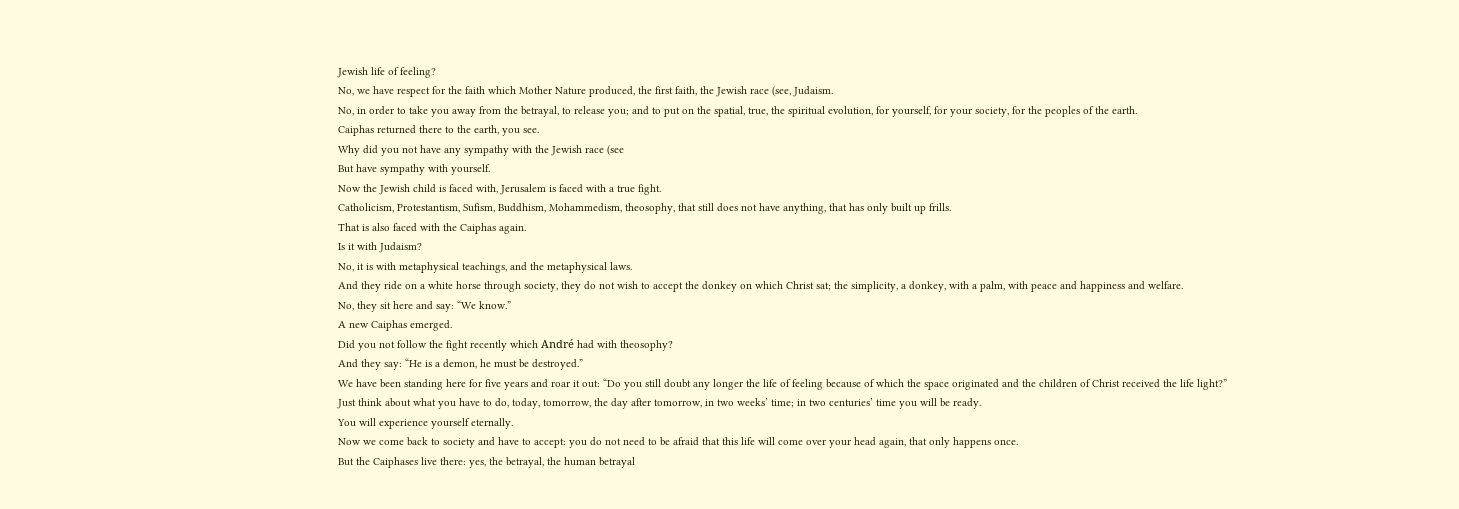Jewish life of feeling?
No, we have respect for the faith which Mother Nature produced, the first faith, the Jewish race (see, Judaism.
No, in order to take you away from the betrayal, to release you; and to put on the spatial, true, the spiritual evolution, for yourself, for your society, for the peoples of the earth.
Caiphas returned there to the earth, you see.
Why did you not have any sympathy with the Jewish race (see
But have sympathy with yourself.
Now the Jewish child is faced with, Jerusalem is faced with a true fight.
Catholicism, Protestantism, Sufism, Buddhism, Mohammedism, theosophy, that still does not have anything, that has only built up frills.
That is also faced with the Caiphas again.
Is it with Judaism?
No, it is with metaphysical teachings, and the metaphysical laws.
And they ride on a white horse through society, they do not wish to accept the donkey on which Christ sat; the simplicity, a donkey, with a palm, with peace and happiness and welfare.
No, they sit here and say: “We know.”
A new Caiphas emerged.
Did you not follow the fight recently which André had with theosophy?
And they say: “He is a demon, he must be destroyed.”
We have been standing here for five years and roar it out: “Do you still doubt any longer the life of feeling because of which the space originated and the children of Christ received the life light?”
Just think about what you have to do, today, tomorrow, the day after tomorrow, in two weeks’ time; in two centuries’ time you will be ready.
You will experience yourself eternally.
Now we come back to society and have to accept: you do not need to be afraid that this life will come over your head again, that only happens once.
But the Caiphases live there: yes, the betrayal, the human betrayal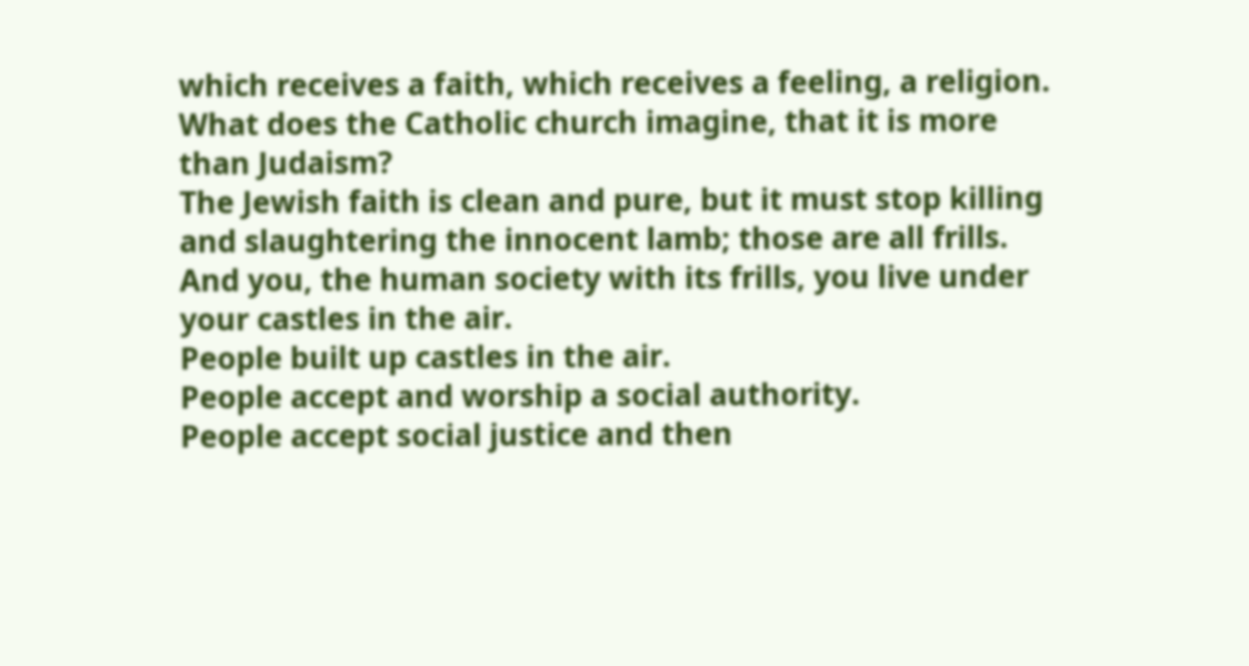which receives a faith, which receives a feeling, a religion.
What does the Catholic church imagine, that it is more than Judaism?
The Jewish faith is clean and pure, but it must stop killing and slaughtering the innocent lamb; those are all frills.
And you, the human society with its frills, you live under your castles in the air.
People built up castles in the air.
People accept and worship a social authority.
People accept social justice and then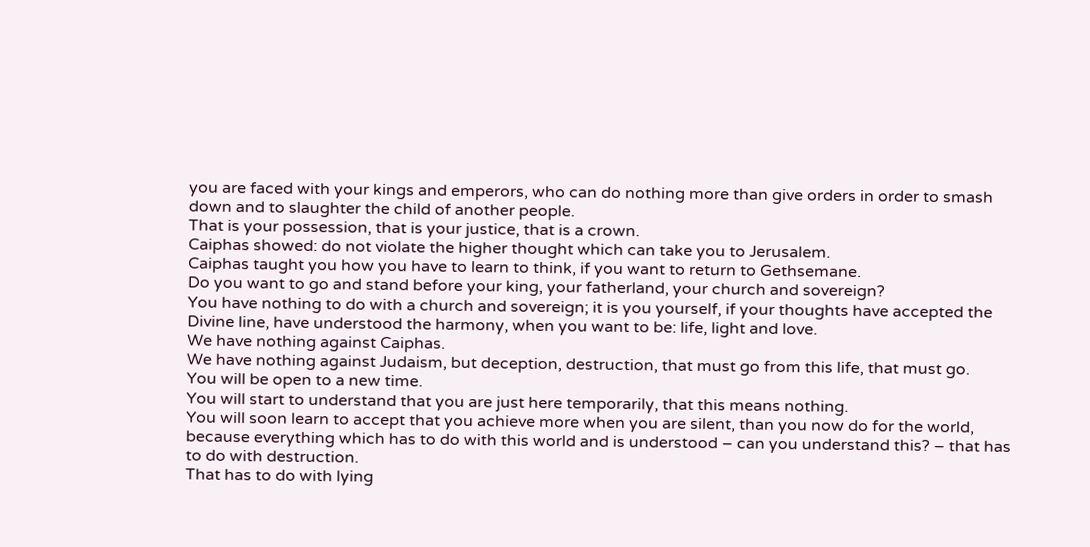you are faced with your kings and emperors, who can do nothing more than give orders in order to smash down and to slaughter the child of another people.
That is your possession, that is your justice, that is a crown.
Caiphas showed: do not violate the higher thought which can take you to Jerusalem.
Caiphas taught you how you have to learn to think, if you want to return to Gethsemane.
Do you want to go and stand before your king, your fatherland, your church and sovereign?
You have nothing to do with a church and sovereign; it is you yourself, if your thoughts have accepted the Divine line, have understood the harmony, when you want to be: life, light and love.
We have nothing against Caiphas.
We have nothing against Judaism, but deception, destruction, that must go from this life, that must go.
You will be open to a new time.
You will start to understand that you are just here temporarily, that this means nothing.
You will soon learn to accept that you achieve more when you are silent, than you now do for the world, because everything which has to do with this world and is understood – can you understand this? – that has to do with destruction.
That has to do with lying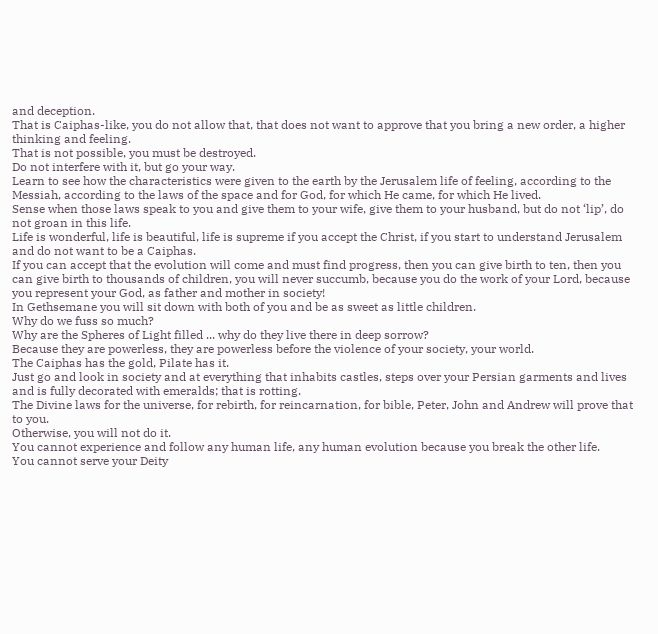and deception.
That is Caiphas-like, you do not allow that, that does not want to approve that you bring a new order, a higher thinking and feeling.
That is not possible, you must be destroyed.
Do not interfere with it, but go your way.
Learn to see how the characteristics were given to the earth by the Jerusalem life of feeling, according to the Messiah, according to the laws of the space and for God, for which He came, for which He lived.
Sense when those laws speak to you and give them to your wife, give them to your husband, but do not ‘lip’, do not groan in this life.
Life is wonderful, life is beautiful, life is supreme if you accept the Christ, if you start to understand Jerusalem and do not want to be a Caiphas.
If you can accept that the evolution will come and must find progress, then you can give birth to ten, then you can give birth to thousands of children, you will never succumb, because you do the work of your Lord, because you represent your God, as father and mother in society!
In Gethsemane you will sit down with both of you and be as sweet as little children.
Why do we fuss so much?
Why are the Spheres of Light filled ... why do they live there in deep sorrow?
Because they are powerless, they are powerless before the violence of your society, your world.
The Caiphas has the gold, Pilate has it.
Just go and look in society and at everything that inhabits castles, steps over your Persian garments and lives and is fully decorated with emeralds; that is rotting.
The Divine laws for the universe, for rebirth, for reincarnation, for bible, Peter, John and Andrew will prove that to you.
Otherwise, you will not do it.
You cannot experience and follow any human life, any human evolution because you break the other life.
You cannot serve your Deity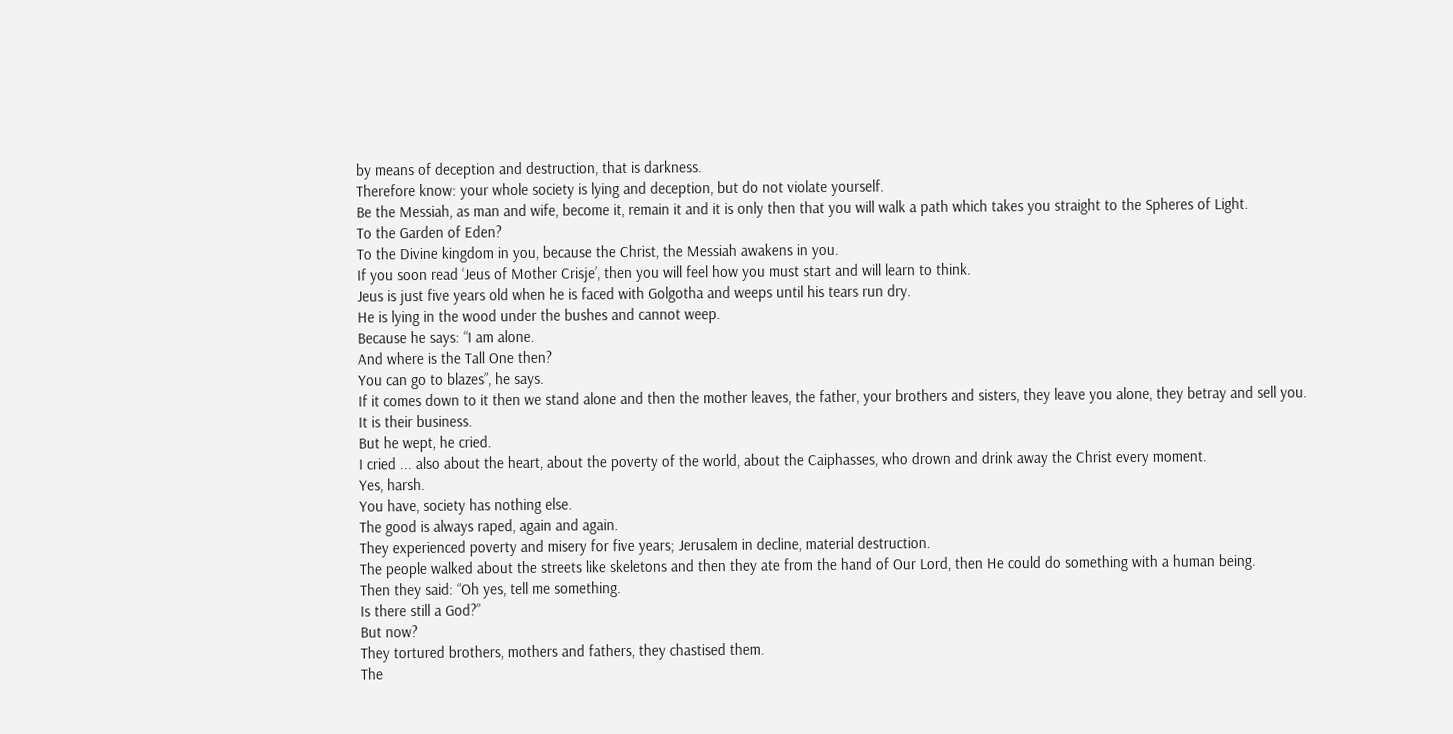by means of deception and destruction, that is darkness.
Therefore know: your whole society is lying and deception, but do not violate yourself.
Be the Messiah, as man and wife, become it, remain it and it is only then that you will walk a path which takes you straight to the Spheres of Light.
To the Garden of Eden?
To the Divine kingdom in you, because the Christ, the Messiah awakens in you.
If you soon read ‘Jeus of Mother Crisje’, then you will feel how you must start and will learn to think.
Jeus is just five years old when he is faced with Golgotha and weeps until his tears run dry.
He is lying in the wood under the bushes and cannot weep.
Because he says: “I am alone.
And where is the Tall One then?
You can go to blazes”, he says.
If it comes down to it then we stand alone and then the mother leaves, the father, your brothers and sisters, they leave you alone, they betray and sell you.
It is their business.
But he wept, he cried.
I cried ... also about the heart, about the poverty of the world, about the Caiphasses, who drown and drink away the Christ every moment.
Yes, harsh.
You have, society has nothing else.
The good is always raped, again and again.
They experienced poverty and misery for five years; Jerusalem in decline, material destruction.
The people walked about the streets like skeletons and then they ate from the hand of Our Lord, then He could do something with a human being.
Then they said: “Oh yes, tell me something.
Is there still a God?”
But now?
They tortured brothers, mothers and fathers, they chastised them.
The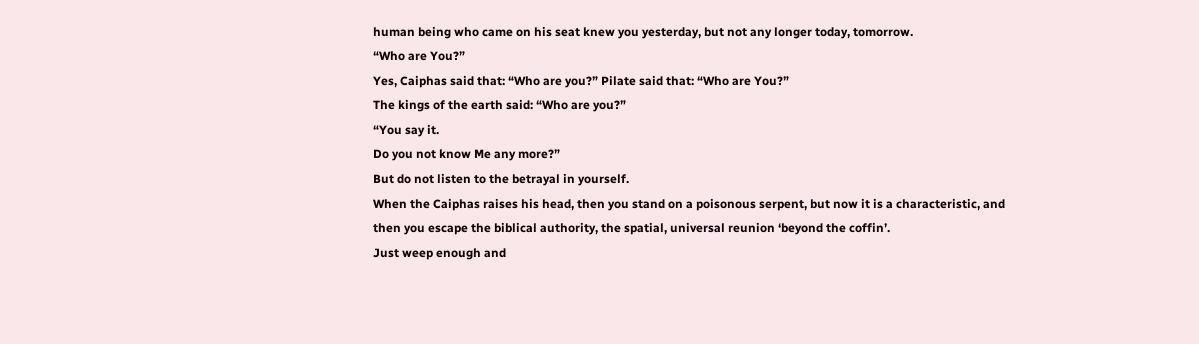human being who came on his seat knew you yesterday, but not any longer today, tomorrow.
“Who are You?”
Yes, Caiphas said that: “Who are you?” Pilate said that: “Who are You?”
The kings of the earth said: “Who are you?”
“You say it.
Do you not know Me any more?”
But do not listen to the betrayal in yourself.
When the Caiphas raises his head, then you stand on a poisonous serpent, but now it is a characteristic, and then you escape the biblical authority, the spatial, universal reunion ‘beyond the coffin’.
Just weep enough and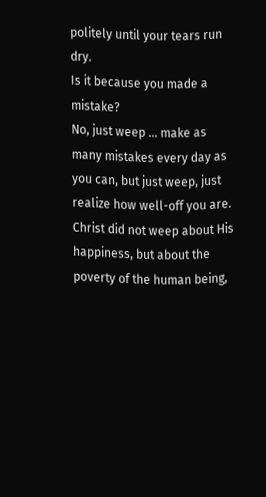politely until your tears run dry.
Is it because you made a mistake?
No, just weep ... make as many mistakes every day as you can, but just weep, just realize how well-off you are.
Christ did not weep about His happiness, but about the poverty of the human being,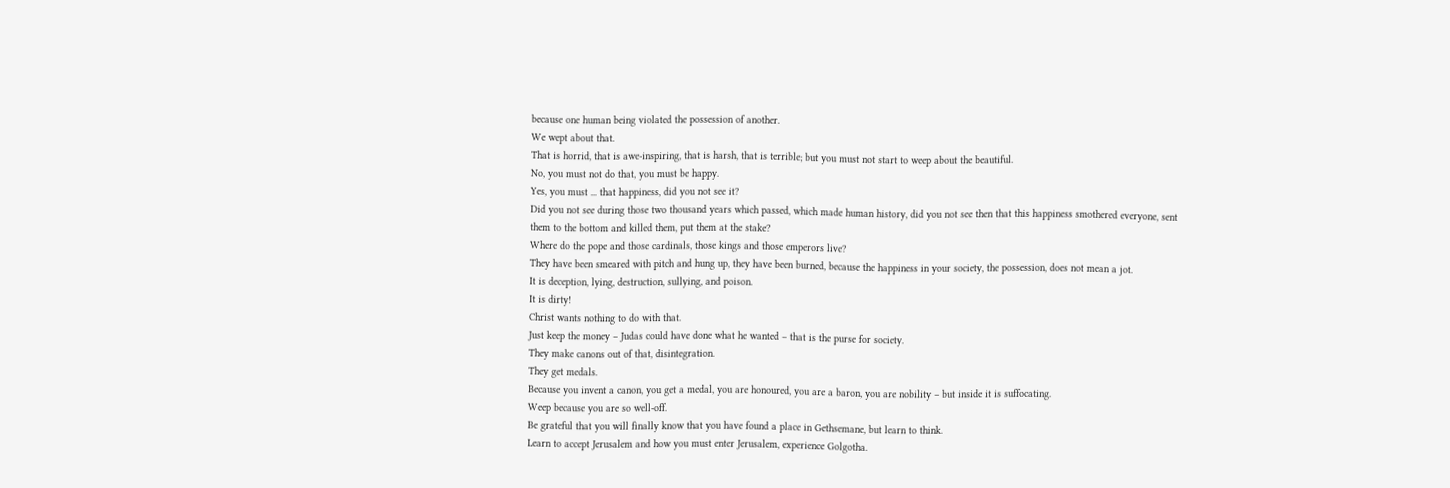because one human being violated the possession of another.
We wept about that.
That is horrid, that is awe-inspiring, that is harsh, that is terrible; but you must not start to weep about the beautiful.
No, you must not do that, you must be happy.
Yes, you must ... that happiness, did you not see it?
Did you not see during those two thousand years which passed, which made human history, did you not see then that this happiness smothered everyone, sent them to the bottom and killed them, put them at the stake?
Where do the pope and those cardinals, those kings and those emperors live?
They have been smeared with pitch and hung up, they have been burned, because the happiness in your society, the possession, does not mean a jot.
It is deception, lying, destruction, sullying, and poison.
It is dirty!
Christ wants nothing to do with that.
Just keep the money – Judas could have done what he wanted – that is the purse for society.
They make canons out of that, disintegration.
They get medals.
Because you invent a canon, you get a medal, you are honoured, you are a baron, you are nobility – but inside it is suffocating.
Weep because you are so well-off.
Be grateful that you will finally know that you have found a place in Gethsemane, but learn to think.
Learn to accept Jerusalem and how you must enter Jerusalem, experience Golgotha.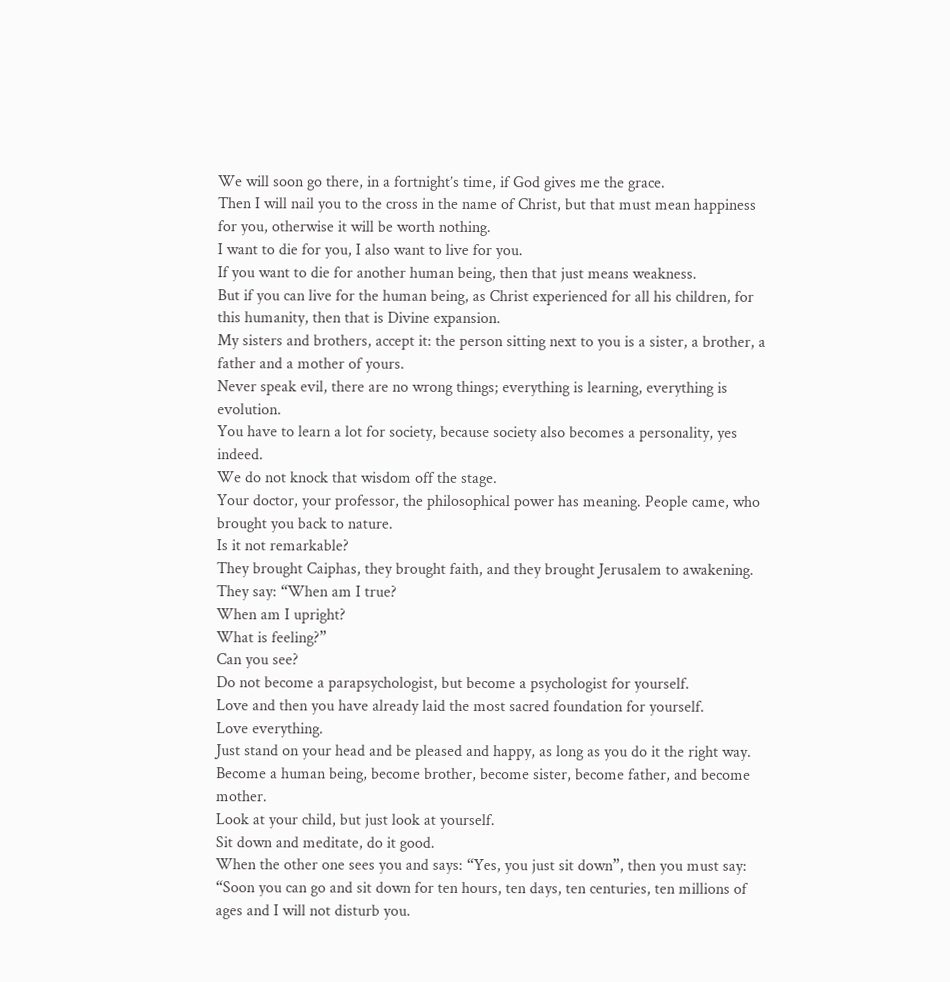We will soon go there, in a fortnight’s time, if God gives me the grace.
Then I will nail you to the cross in the name of Christ, but that must mean happiness for you, otherwise it will be worth nothing.
I want to die for you, I also want to live for you.
If you want to die for another human being, then that just means weakness.
But if you can live for the human being, as Christ experienced for all his children, for this humanity, then that is Divine expansion.
My sisters and brothers, accept it: the person sitting next to you is a sister, a brother, a father and a mother of yours.
Never speak evil, there are no wrong things; everything is learning, everything is evolution.
You have to learn a lot for society, because society also becomes a personality, yes indeed.
We do not knock that wisdom off the stage.
Your doctor, your professor, the philosophical power has meaning. People came, who brought you back to nature.
Is it not remarkable?
They brought Caiphas, they brought faith, and they brought Jerusalem to awakening.
They say: “When am I true?
When am I upright?
What is feeling?”
Can you see?
Do not become a parapsychologist, but become a psychologist for yourself.
Love and then you have already laid the most sacred foundation for yourself.
Love everything.
Just stand on your head and be pleased and happy, as long as you do it the right way.
Become a human being, become brother, become sister, become father, and become mother.
Look at your child, but just look at yourself.
Sit down and meditate, do it good.
When the other one sees you and says: “Yes, you just sit down”, then you must say: “Soon you can go and sit down for ten hours, ten days, ten centuries, ten millions of ages and I will not disturb you.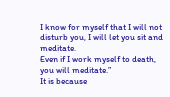I know for myself that I will not disturb you, I will let you sit and meditate.
Even if I work myself to death, you will meditate.”
It is because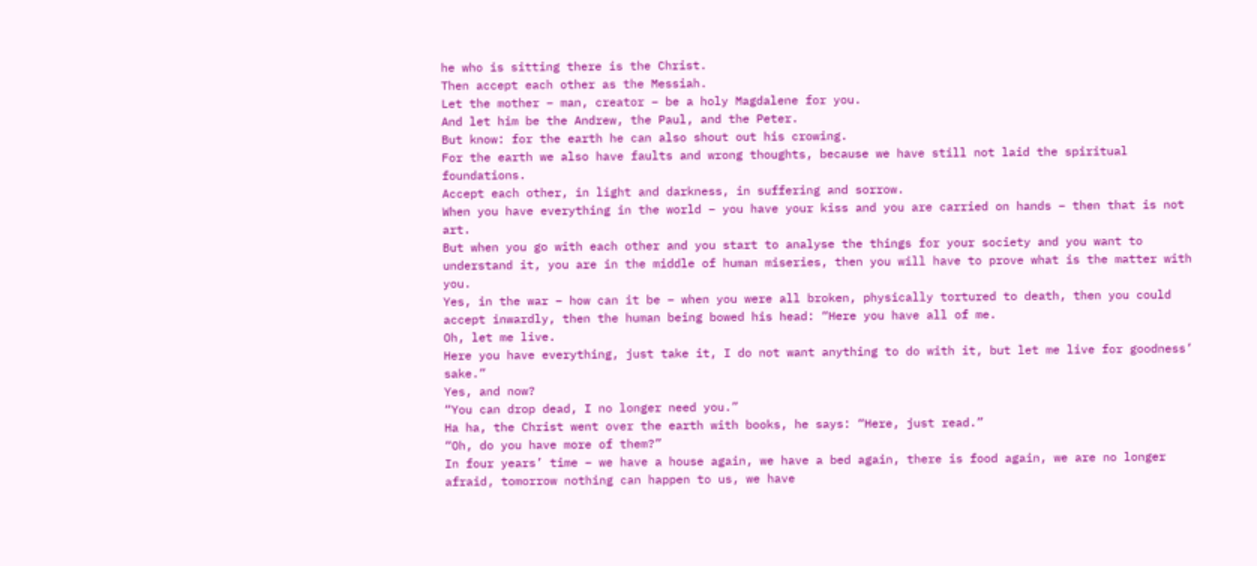he who is sitting there is the Christ.
Then accept each other as the Messiah.
Let the mother – man, creator – be a holy Magdalene for you.
And let him be the Andrew, the Paul, and the Peter.
But know: for the earth he can also shout out his crowing.
For the earth we also have faults and wrong thoughts, because we have still not laid the spiritual foundations.
Accept each other, in light and darkness, in suffering and sorrow.
When you have everything in the world – you have your kiss and you are carried on hands – then that is not art.
But when you go with each other and you start to analyse the things for your society and you want to understand it, you are in the middle of human miseries, then you will have to prove what is the matter with you.
Yes, in the war – how can it be – when you were all broken, physically tortured to death, then you could accept inwardly, then the human being bowed his head: “Here you have all of me.
Oh, let me live.
Here you have everything, just take it, I do not want anything to do with it, but let me live for goodness’ sake.”
Yes, and now?
“You can drop dead, I no longer need you.”
Ha ha, the Christ went over the earth with books, he says: “Here, just read.”
“Oh, do you have more of them?”
In four years’ time – we have a house again, we have a bed again, there is food again, we are no longer afraid, tomorrow nothing can happen to us, we have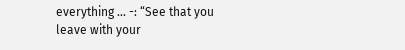everything ... -: “See that you leave with your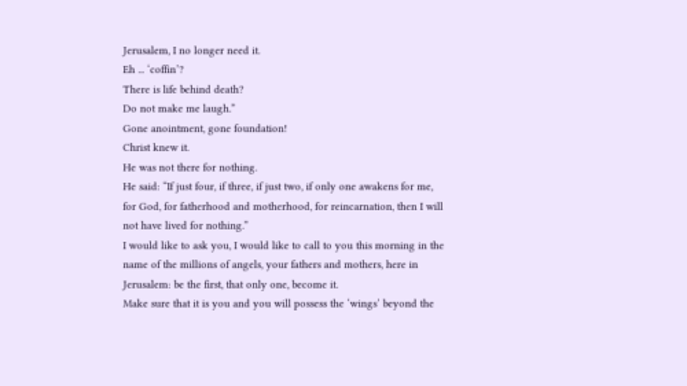Jerusalem, I no longer need it.
Eh ... ‘coffin’?
There is life behind death?
Do not make me laugh.”
Gone anointment, gone foundation!
Christ knew it.
He was not there for nothing.
He said: “If just four, if three, if just two, if only one awakens for me, for God, for fatherhood and motherhood, for reincarnation, then I will not have lived for nothing.”
I would like to ask you, I would like to call to you this morning in the name of the millions of angels, your fathers and mothers, here in Jerusalem: be the first, that only one, become it.
Make sure that it is you and you will possess the ‘wings’ beyond the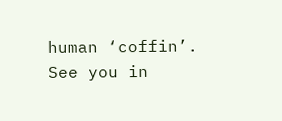human ‘coffin’.
See you in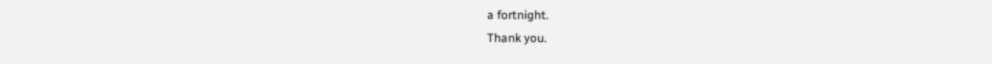a fortnight.
Thank you.